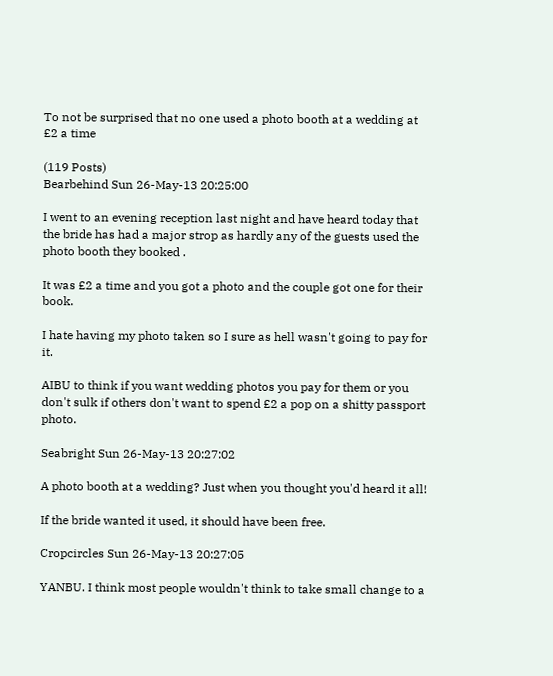To not be surprised that no one used a photo booth at a wedding at £2 a time

(119 Posts)
Bearbehind Sun 26-May-13 20:25:00

I went to an evening reception last night and have heard today that the bride has had a major strop as hardly any of the guests used the photo booth they booked .

It was £2 a time and you got a photo and the couple got one for their book.

I hate having my photo taken so I sure as hell wasn't going to pay for it.

AIBU to think if you want wedding photos you pay for them or you don't sulk if others don't want to spend £2 a pop on a shitty passport photo.

Seabright Sun 26-May-13 20:27:02

A photo booth at a wedding? Just when you thought you'd heard it all!

If the bride wanted it used, it should have been free.

Cropcircles Sun 26-May-13 20:27:05

YANBU. I think most people wouldn't think to take small change to a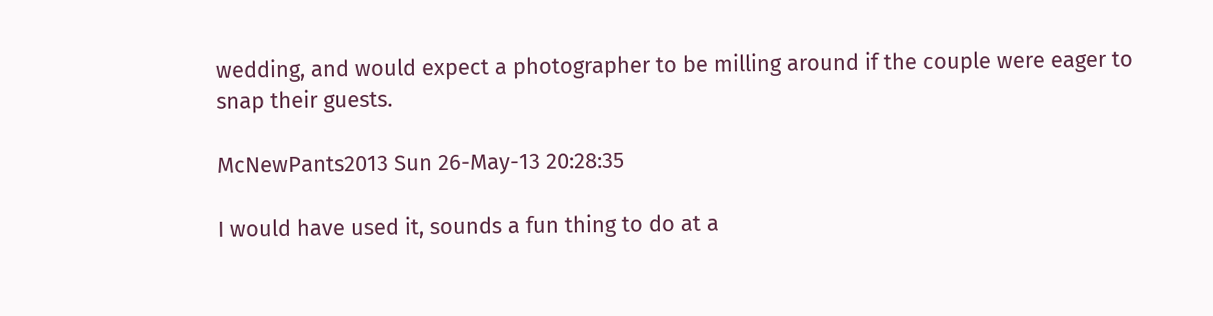wedding, and would expect a photographer to be milling around if the couple were eager to snap their guests.

McNewPants2013 Sun 26-May-13 20:28:35

I would have used it, sounds a fun thing to do at a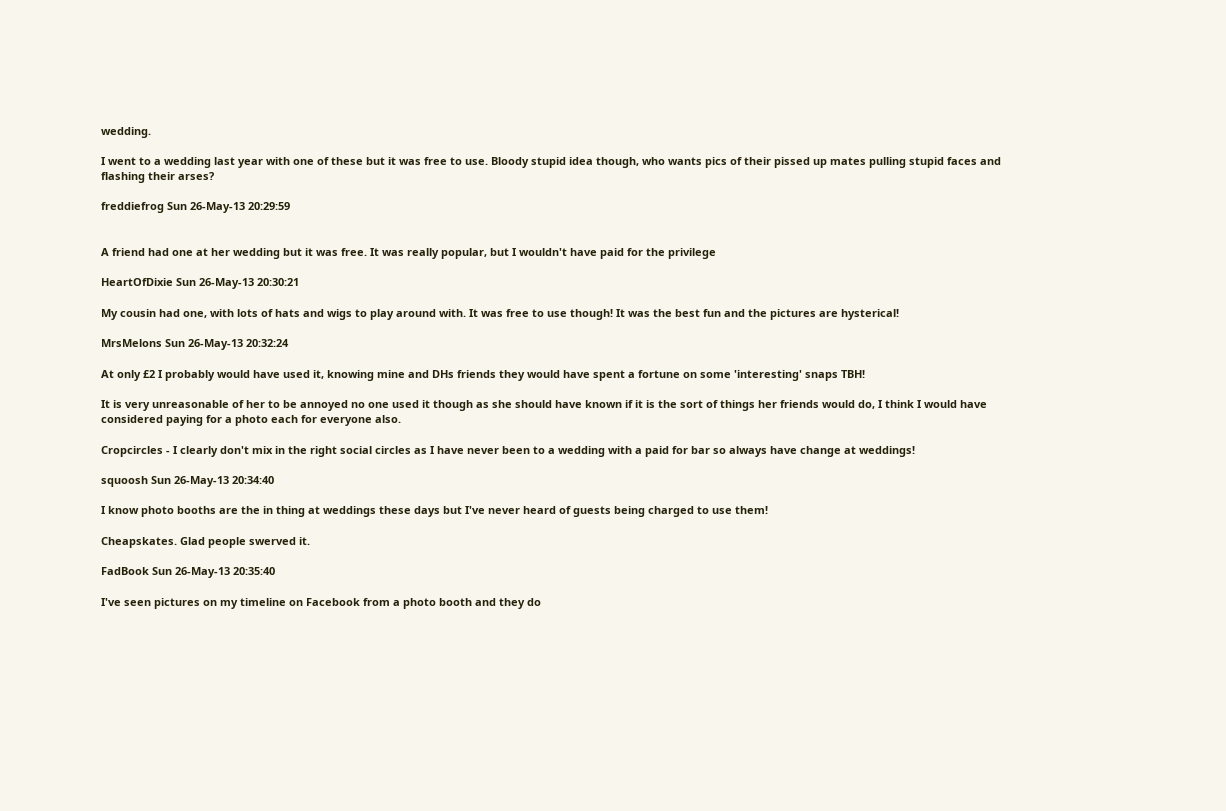wedding.

I went to a wedding last year with one of these but it was free to use. Bloody stupid idea though, who wants pics of their pissed up mates pulling stupid faces and flashing their arses?

freddiefrog Sun 26-May-13 20:29:59


A friend had one at her wedding but it was free. It was really popular, but I wouldn't have paid for the privilege

HeartOfDixie Sun 26-May-13 20:30:21

My cousin had one, with lots of hats and wigs to play around with. It was free to use though! It was the best fun and the pictures are hysterical!

MrsMelons Sun 26-May-13 20:32:24

At only £2 I probably would have used it, knowing mine and DHs friends they would have spent a fortune on some 'interesting' snaps TBH!

It is very unreasonable of her to be annoyed no one used it though as she should have known if it is the sort of things her friends would do, I think I would have considered paying for a photo each for everyone also.

Cropcircles - I clearly don't mix in the right social circles as I have never been to a wedding with a paid for bar so always have change at weddings!

squoosh Sun 26-May-13 20:34:40

I know photo booths are the in thing at weddings these days but I've never heard of guests being charged to use them!

Cheapskates. Glad people swerved it.

FadBook Sun 26-May-13 20:35:40

I've seen pictures on my timeline on Facebook from a photo booth and they do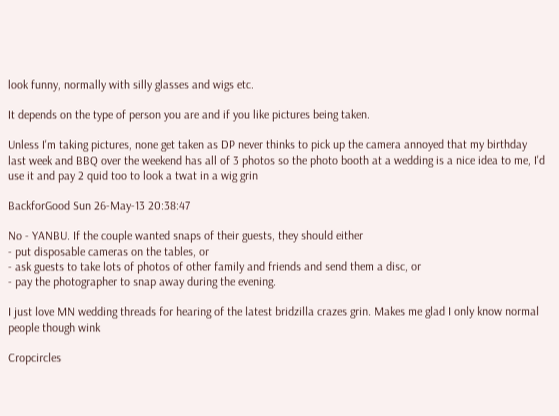look funny, normally with silly glasses and wigs etc.

It depends on the type of person you are and if you like pictures being taken.

Unless I'm taking pictures, none get taken as DP never thinks to pick up the camera annoyed that my birthday last week and BBQ over the weekend has all of 3 photos so the photo booth at a wedding is a nice idea to me, I'd use it and pay 2 quid too to look a twat in a wig grin

BackforGood Sun 26-May-13 20:38:47

No - YANBU. If the couple wanted snaps of their guests, they should either
- put disposable cameras on the tables, or
- ask guests to take lots of photos of other family and friends and send them a disc, or
- pay the photographer to snap away during the evening.

I just love MN wedding threads for hearing of the latest bridzilla crazes grin. Makes me glad I only know normal people though wink

Cropcircles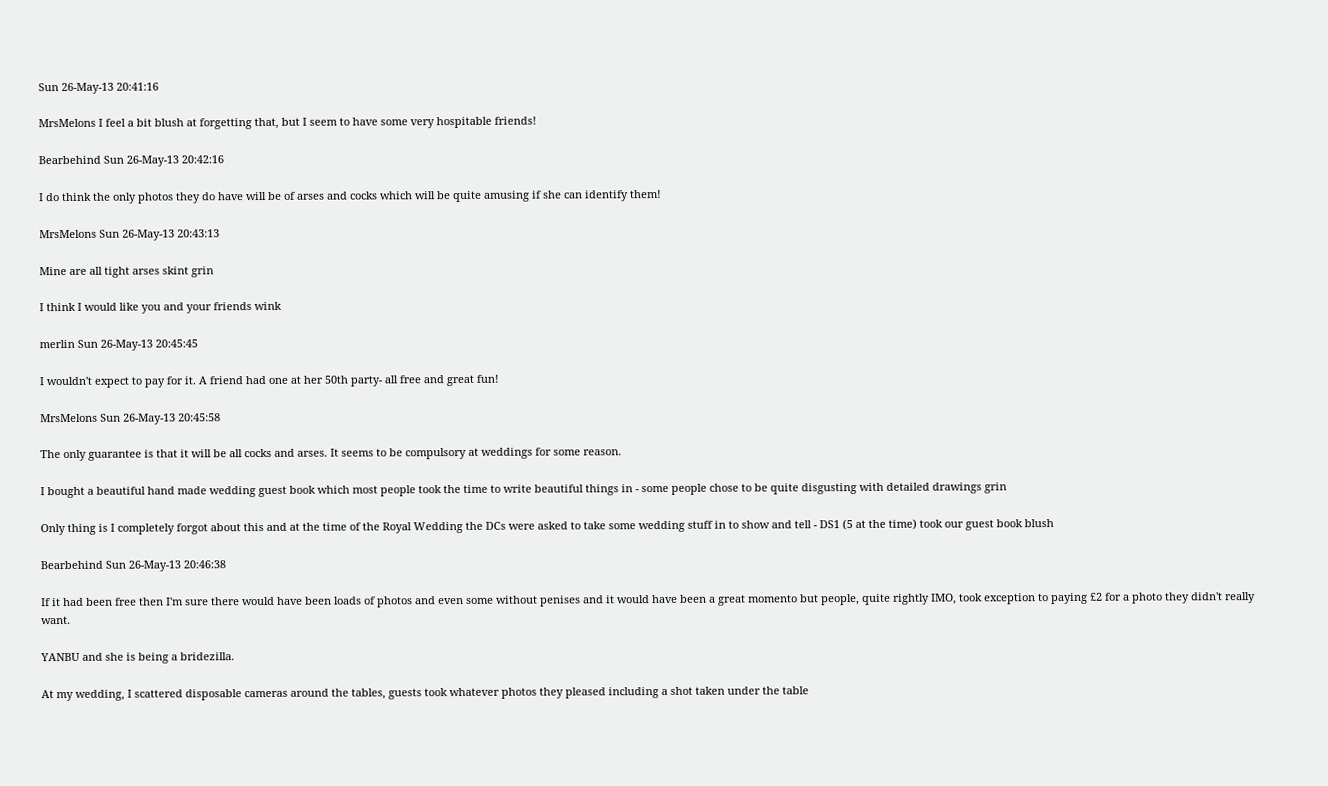Sun 26-May-13 20:41:16

MrsMelons I feel a bit blush at forgetting that, but I seem to have some very hospitable friends!

Bearbehind Sun 26-May-13 20:42:16

I do think the only photos they do have will be of arses and cocks which will be quite amusing if she can identify them!

MrsMelons Sun 26-May-13 20:43:13

Mine are all tight arses skint grin

I think I would like you and your friends wink

merlin Sun 26-May-13 20:45:45

I wouldn't expect to pay for it. A friend had one at her 50th party- all free and great fun!

MrsMelons Sun 26-May-13 20:45:58

The only guarantee is that it will be all cocks and arses. It seems to be compulsory at weddings for some reason.

I bought a beautiful hand made wedding guest book which most people took the time to write beautiful things in - some people chose to be quite disgusting with detailed drawings grin

Only thing is I completely forgot about this and at the time of the Royal Wedding the DCs were asked to take some wedding stuff in to show and tell - DS1 (5 at the time) took our guest book blush

Bearbehind Sun 26-May-13 20:46:38

If it had been free then I'm sure there would have been loads of photos and even some without penises and it would have been a great momento but people, quite rightly IMO, took exception to paying £2 for a photo they didn't really want.

YANBU and she is being a bridezilla.

At my wedding, I scattered disposable cameras around the tables, guests took whatever photos they pleased including a shot taken under the table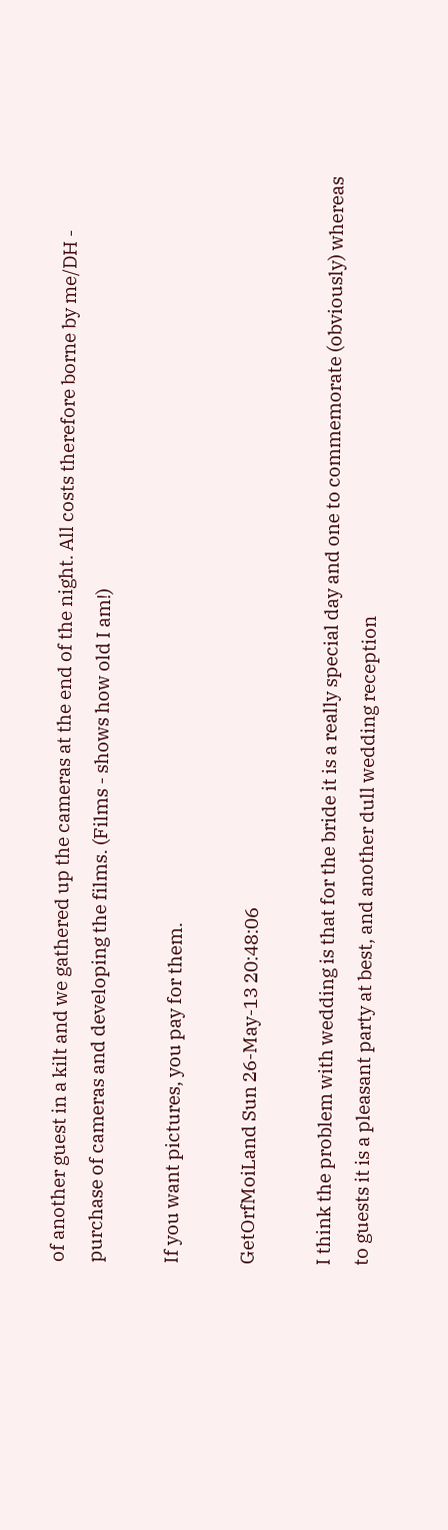of another guest in a kilt and we gathered up the cameras at the end of the night. All costs therefore borne by me/DH - purchase of cameras and developing the films. (Films - shows how old I am!)

If you want pictures, you pay for them.

GetOrfMoiLand Sun 26-May-13 20:48:06

I think the problem with wedding is that for the bride it is a really special day and one to commemorate (obviously) whereas to guests it is a pleasant party at best, and another dull wedding reception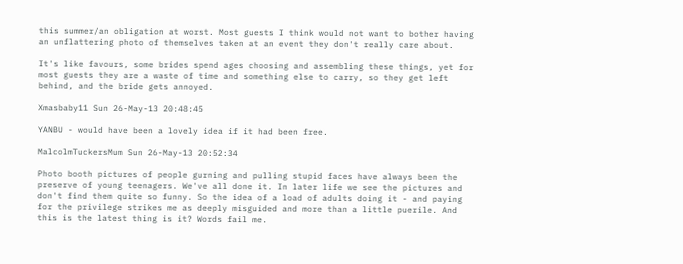this summer/an obligation at worst. Most guests I think would not want to bother having an unflattering photo of themselves taken at an event they don't really care about.

It's like favours, some brides spend ages choosing and assembling these things, yet for most guests they are a waste of time and something else to carry, so they get left behind, and the bride gets annoyed.

Xmasbaby11 Sun 26-May-13 20:48:45

YANBU - would have been a lovely idea if it had been free.

MalcolmTuckersMum Sun 26-May-13 20:52:34

Photo booth pictures of people gurning and pulling stupid faces have always been the preserve of young teenagers. We've all done it. In later life we see the pictures and don't find them quite so funny. So the idea of a load of adults doing it - and paying for the privilege strikes me as deeply misguided and more than a little puerile. And this is the latest thing is it? Words fail me.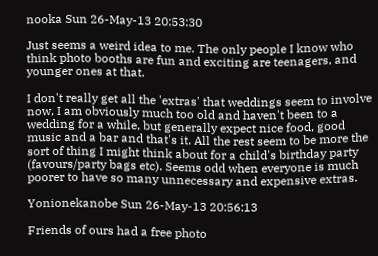nooka Sun 26-May-13 20:53:30

Just seems a weird idea to me. The only people I know who think photo booths are fun and exciting are teenagers, and younger ones at that.

I don't really get all the 'extras' that weddings seem to involve now, I am obviously much too old and haven't been to a wedding for a while, but generally expect nice food, good music and a bar and that's it. All the rest seem to be more the sort of thing I might think about for a child's birthday party (favours/party bags etc). Seems odd when everyone is much poorer to have so many unnecessary and expensive extras.

Yonionekanobe Sun 26-May-13 20:56:13

Friends of ours had a free photo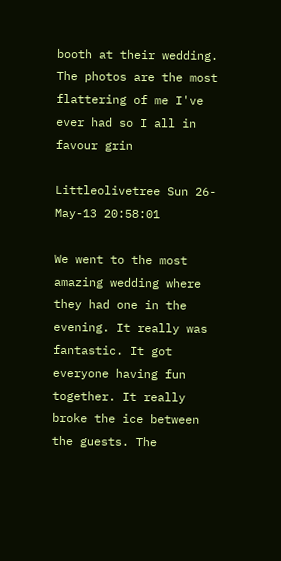booth at their wedding. The photos are the most flattering of me I've ever had so I all in favour grin

Littleolivetree Sun 26-May-13 20:58:01

We went to the most amazing wedding where they had one in the evening. It really was fantastic. It got everyone having fun together. It really broke the ice between the guests. The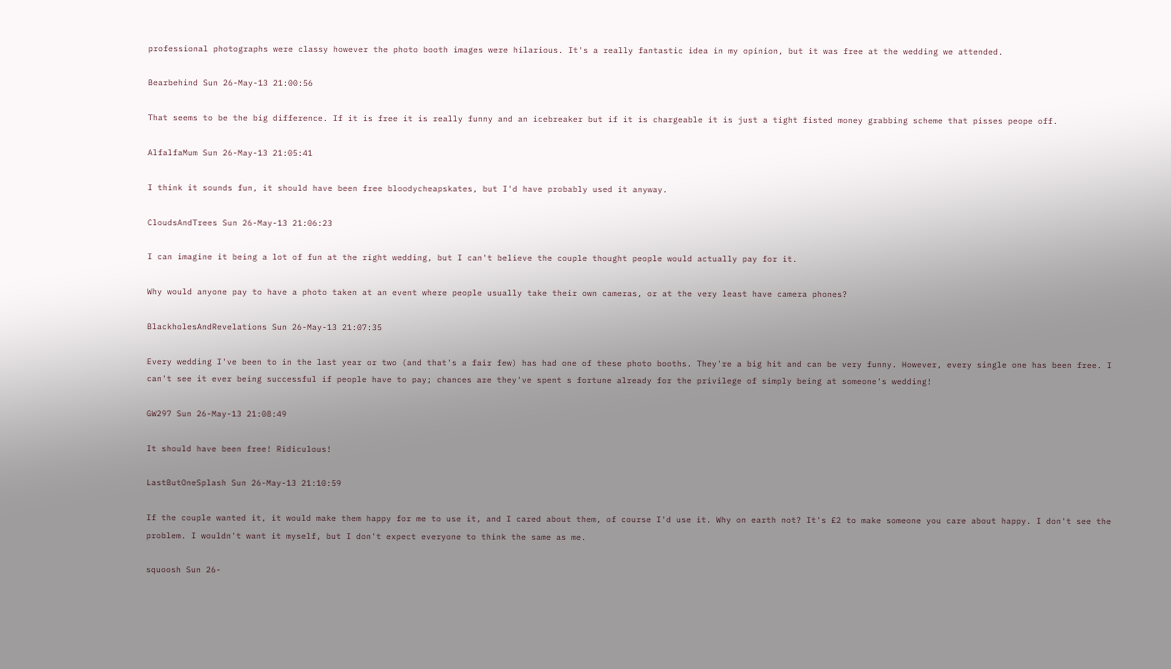professional photographs were classy however the photo booth images were hilarious. It's a really fantastic idea in my opinion, but it was free at the wedding we attended.

Bearbehind Sun 26-May-13 21:00:56

That seems to be the big difference. If it is free it is really funny and an icebreaker but if it is chargeable it is just a tight fisted money grabbing scheme that pisses peope off.

AlfalfaMum Sun 26-May-13 21:05:41

I think it sounds fun, it should have been free bloodycheapskates, but I'd have probably used it anyway.

CloudsAndTrees Sun 26-May-13 21:06:23

I can imagine it being a lot of fun at the right wedding, but I can't believe the couple thought people would actually pay for it.

Why would anyone pay to have a photo taken at an event where people usually take their own cameras, or at the very least have camera phones?

BlackholesAndRevelations Sun 26-May-13 21:07:35

Every wedding I've been to in the last year or two (and that's a fair few) has had one of these photo booths. They're a big hit and can be very funny. However, every single one has been free. I can't see it ever being successful if people have to pay; chances are they've spent s fortune already for the privilege of simply being at someone's wedding!

GW297 Sun 26-May-13 21:08:49

It should have been free! Ridiculous!

LastButOneSplash Sun 26-May-13 21:10:59

If the couple wanted it, it would make them happy for me to use it, and I cared about them, of course I'd use it. Why on earth not? It's £2 to make someone you care about happy. I don't see the problem. I wouldn't want it myself, but I don't expect everyone to think the same as me.

squoosh Sun 26-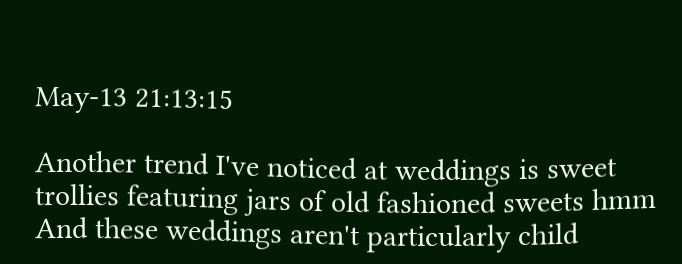May-13 21:13:15

Another trend I've noticed at weddings is sweet trollies featuring jars of old fashioned sweets hmm And these weddings aren't particularly child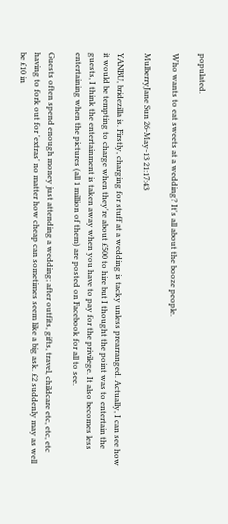populated.

Who wants to eat sweets at a wedding? It's all about the booze people.

MulberryJane Sun 26-May-13 21:17:43

YANBU, bridezilla is. Firstly, charging for stuff at a wedding is tacky unless prearranged. Actually, I can see how it would be tempting to charge when they're about £500 to hire but I thought the point was to entertain the guests, I think the entertainment is taken away when you have to pay for the privilege. It also becomes less entertaining when the pictures (all 1 million of them) are posted on Facebook for all to see.

Guests often spend enough money just attending a wedding; after outfits, gifts, travel, childcare etc, etc, etc having to fork out for 'extras' no matter how cheap can sometimes seem like a big ask. £2 suddenly may as well be £10 in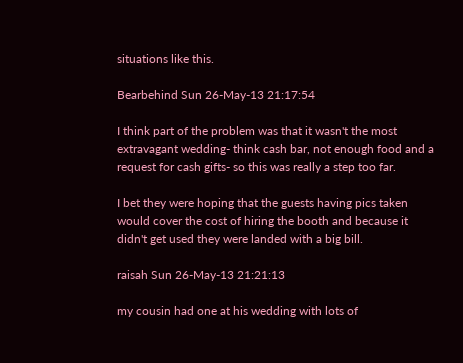situations like this.

Bearbehind Sun 26-May-13 21:17:54

I think part of the problem was that it wasn't the most extravagant wedding- think cash bar, not enough food and a request for cash gifts- so this was really a step too far.

I bet they were hoping that the guests having pics taken would cover the cost of hiring the booth and because it didn't get used they were landed with a big bill.

raisah Sun 26-May-13 21:21:13

my cousin had one at his wedding with lots of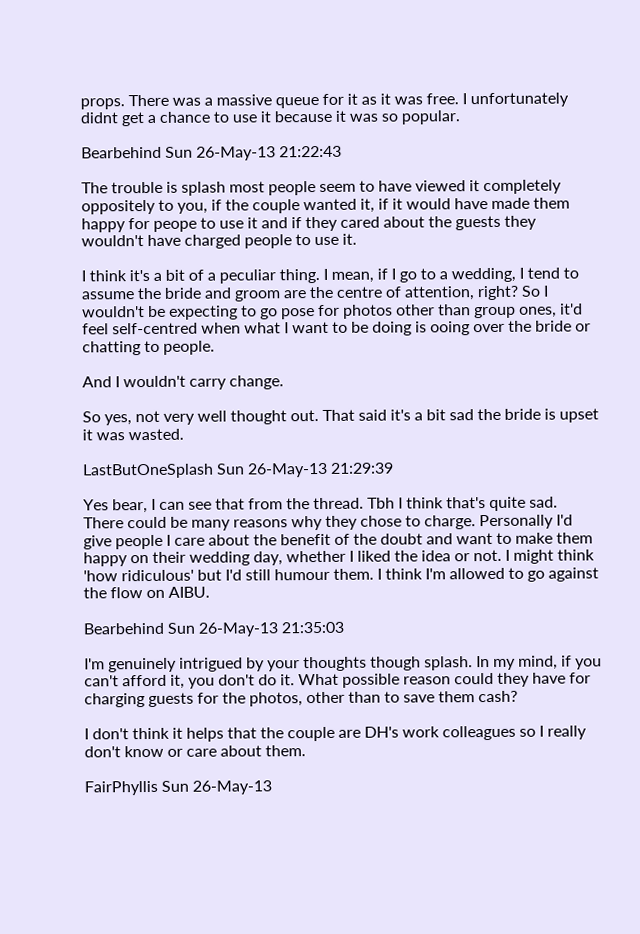props. There was a massive queue for it as it was free. I unfortunately didnt get a chance to use it because it was so popular.

Bearbehind Sun 26-May-13 21:22:43

The trouble is splash most people seem to have viewed it completely oppositely to you, if the couple wanted it, if it would have made them happy for peope to use it and if they cared about the guests they wouldn't have charged people to use it.

I think it's a bit of a peculiar thing. I mean, if I go to a wedding, I tend to assume the bride and groom are the centre of attention, right? So I wouldn't be expecting to go pose for photos other than group ones, it'd feel self-centred when what I want to be doing is ooing over the bride or chatting to people.

And I wouldn't carry change.

So yes, not very well thought out. That said it's a bit sad the bride is upset it was wasted.

LastButOneSplash Sun 26-May-13 21:29:39

Yes bear, I can see that from the thread. Tbh I think that's quite sad. There could be many reasons why they chose to charge. Personally I'd give people I care about the benefit of the doubt and want to make them happy on their wedding day, whether I liked the idea or not. I might think 'how ridiculous' but I'd still humour them. I think I'm allowed to go against the flow on AIBU.

Bearbehind Sun 26-May-13 21:35:03

I'm genuinely intrigued by your thoughts though splash. In my mind, if you can't afford it, you don't do it. What possible reason could they have for charging guests for the photos, other than to save them cash?

I don't think it helps that the couple are DH's work colleagues so I really don't know or care about them.

FairPhyllis Sun 26-May-13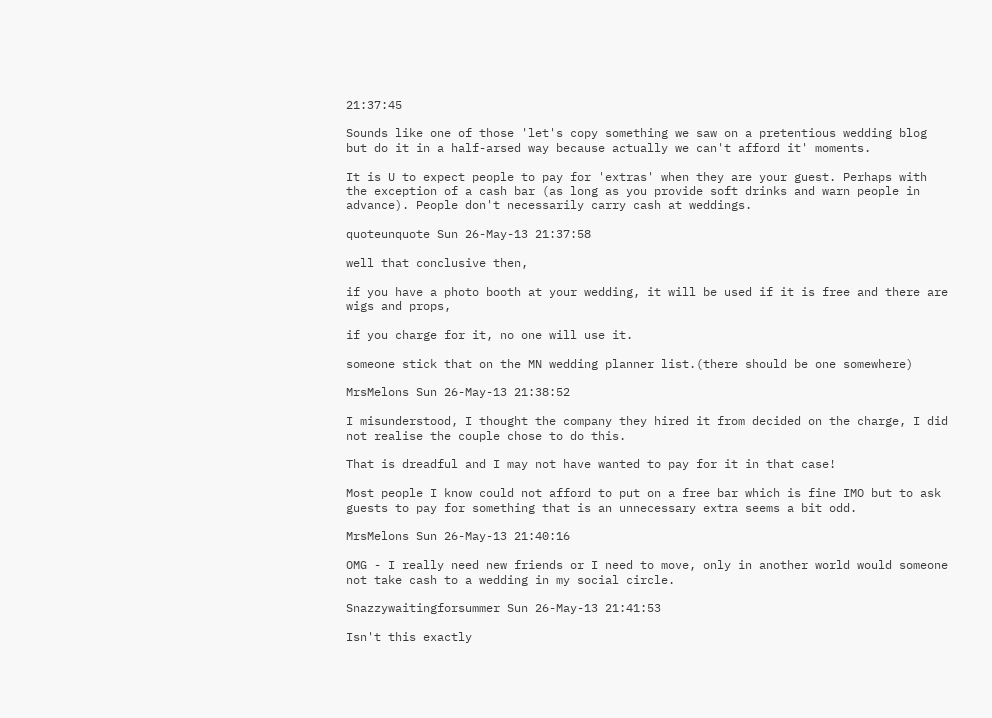21:37:45

Sounds like one of those 'let's copy something we saw on a pretentious wedding blog but do it in a half-arsed way because actually we can't afford it' moments.

It is U to expect people to pay for 'extras' when they are your guest. Perhaps with the exception of a cash bar (as long as you provide soft drinks and warn people in advance). People don't necessarily carry cash at weddings.

quoteunquote Sun 26-May-13 21:37:58

well that conclusive then,

if you have a photo booth at your wedding, it will be used if it is free and there are wigs and props,

if you charge for it, no one will use it.

someone stick that on the MN wedding planner list.(there should be one somewhere)

MrsMelons Sun 26-May-13 21:38:52

I misunderstood, I thought the company they hired it from decided on the charge, I did not realise the couple chose to do this.

That is dreadful and I may not have wanted to pay for it in that case!

Most people I know could not afford to put on a free bar which is fine IMO but to ask guests to pay for something that is an unnecessary extra seems a bit odd.

MrsMelons Sun 26-May-13 21:40:16

OMG - I really need new friends or I need to move, only in another world would someone not take cash to a wedding in my social circle.

Snazzywaitingforsummer Sun 26-May-13 21:41:53

Isn't this exactly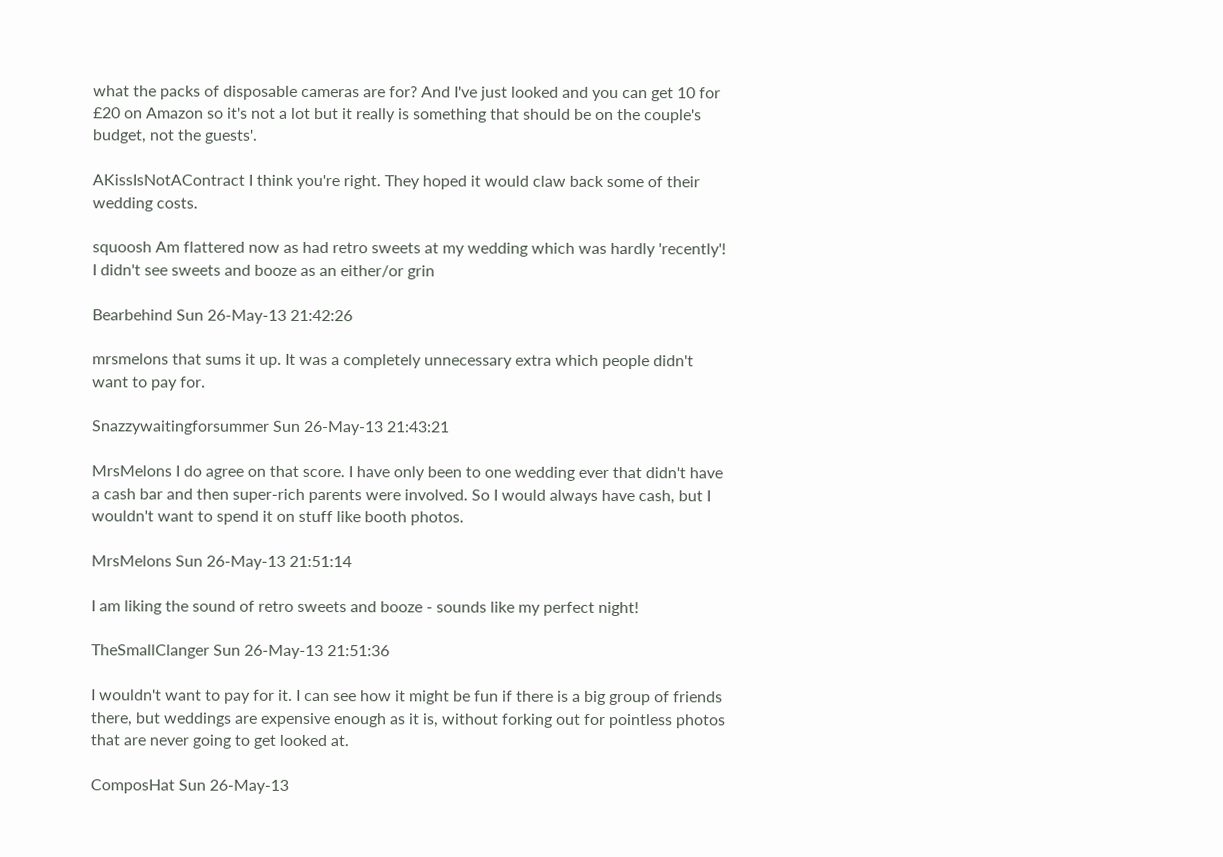what the packs of disposable cameras are for? And I've just looked and you can get 10 for £20 on Amazon so it's not a lot but it really is something that should be on the couple's budget, not the guests'.

AKissIsNotAContract I think you're right. They hoped it would claw back some of their wedding costs.

squoosh Am flattered now as had retro sweets at my wedding which was hardly 'recently'! I didn't see sweets and booze as an either/or grin

Bearbehind Sun 26-May-13 21:42:26

mrsmelons that sums it up. It was a completely unnecessary extra which people didn't want to pay for.

Snazzywaitingforsummer Sun 26-May-13 21:43:21

MrsMelons I do agree on that score. I have only been to one wedding ever that didn't have a cash bar and then super-rich parents were involved. So I would always have cash, but I wouldn't want to spend it on stuff like booth photos.

MrsMelons Sun 26-May-13 21:51:14

I am liking the sound of retro sweets and booze - sounds like my perfect night!

TheSmallClanger Sun 26-May-13 21:51:36

I wouldn't want to pay for it. I can see how it might be fun if there is a big group of friends there, but weddings are expensive enough as it is, without forking out for pointless photos that are never going to get looked at.

ComposHat Sun 26-May-13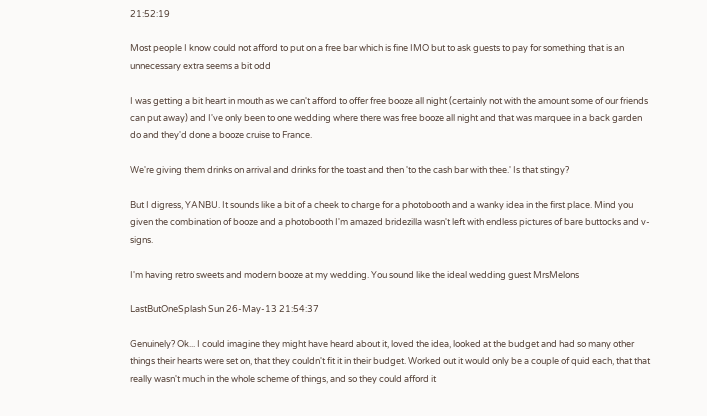21:52:19

Most people I know could not afford to put on a free bar which is fine IMO but to ask guests to pay for something that is an unnecessary extra seems a bit odd

I was getting a bit heart in mouth as we can't afford to offer free booze all night (certainly not with the amount some of our friends can put away) and I've only been to one wedding where there was free booze all night and that was marquee in a back garden do and they'd done a booze cruise to France.

We're giving them drinks on arrival and drinks for the toast and then 'to the cash bar with thee.' Is that stingy?

But I digress, YANBU. It sounds like a bit of a cheek to charge for a photobooth and a wanky idea in the first place. Mind you given the combination of booze and a photobooth I'm amazed bridezilla wasn't left with endless pictures of bare buttocks and v-signs.

I'm having retro sweets and modern booze at my wedding. You sound like the ideal wedding guest MrsMelons

LastButOneSplash Sun 26-May-13 21:54:37

Genuinely? Ok... I could imagine they might have heard about it, loved the idea, looked at the budget and had so many other things their hearts were set on, that they couldn't fit it in their budget. Worked out it would only be a couple of quid each, that that really wasn't much in the whole scheme of things, and so they could afford it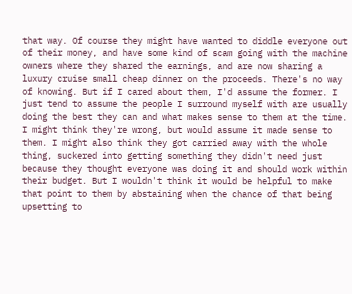that way. Of course they might have wanted to diddle everyone out of their money, and have some kind of scam going with the machine owners where they shared the earnings, and are now sharing a luxury cruise small cheap dinner on the proceeds. There's no way of knowing. But if I cared about them, I'd assume the former. I just tend to assume the people I surround myself with are usually doing the best they can and what makes sense to them at the time. I might think they're wrong, but would assume it made sense to them. I might also think they got carried away with the whole thing, suckered into getting something they didn't need just because they thought everyone was doing it and should work within their budget. But I wouldn't think it would be helpful to make that point to them by abstaining when the chance of that being upsetting to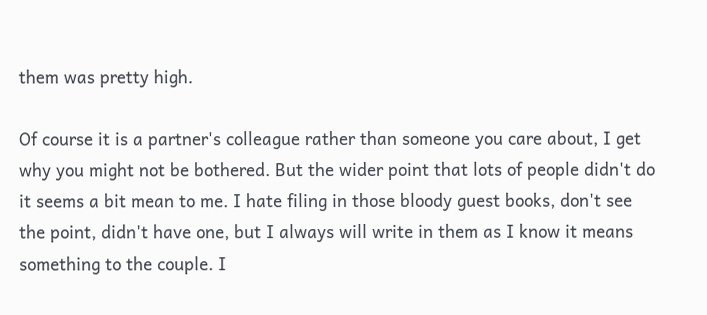them was pretty high.

Of course it is a partner's colleague rather than someone you care about, I get why you might not be bothered. But the wider point that lots of people didn't do it seems a bit mean to me. I hate filing in those bloody guest books, don't see the point, didn't have one, but I always will write in them as I know it means something to the couple. I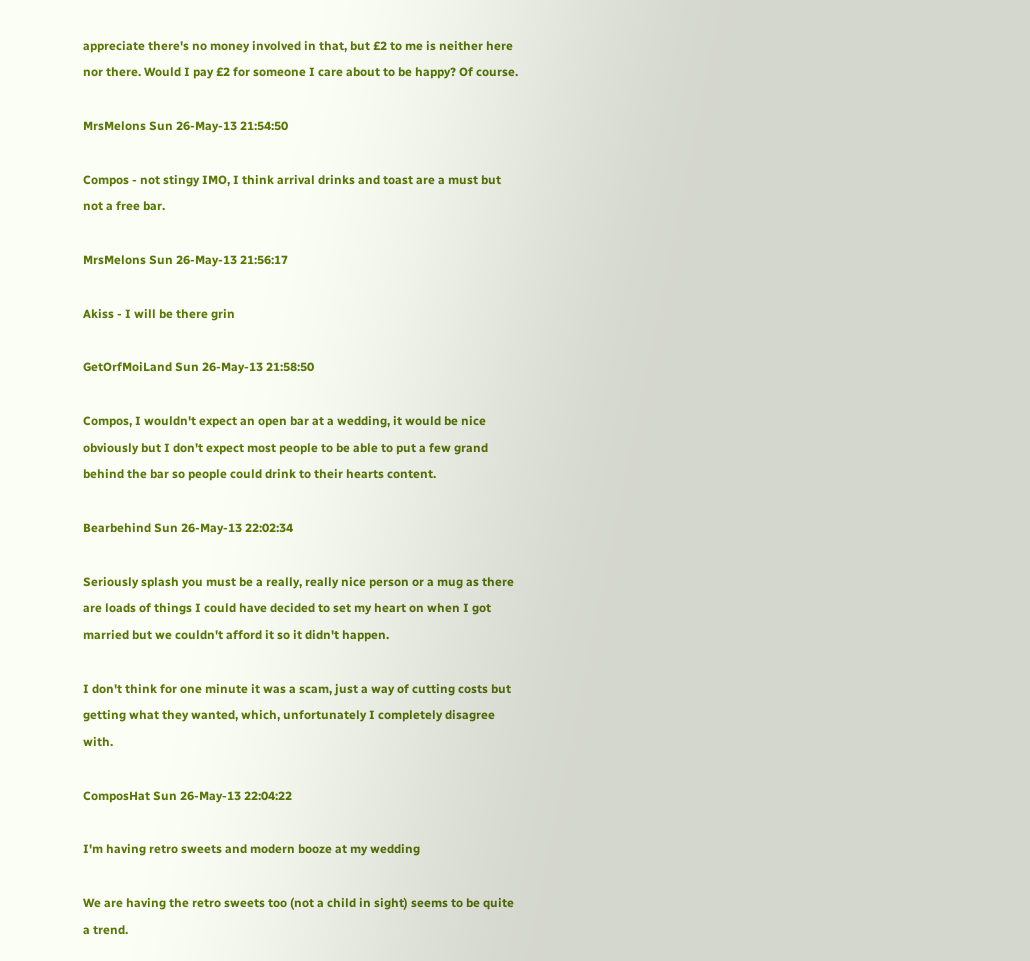appreciate there's no money involved in that, but £2 to me is neither here nor there. Would I pay £2 for someone I care about to be happy? Of course.

MrsMelons Sun 26-May-13 21:54:50

Compos - not stingy IMO, I think arrival drinks and toast are a must but not a free bar.

MrsMelons Sun 26-May-13 21:56:17

Akiss - I will be there grin

GetOrfMoiLand Sun 26-May-13 21:58:50

Compos, I wouldn't expect an open bar at a wedding, it would be nice obviously but I don't expect most people to be able to put a few grand behind the bar so people could drink to their hearts content.

Bearbehind Sun 26-May-13 22:02:34

Seriously splash you must be a really, really nice person or a mug as there are loads of things I could have decided to set my heart on when I got married but we couldn't afford it so it didn't happen.

I don't think for one minute it was a scam, just a way of cutting costs but getting what they wanted, which, unfortunately I completely disagree with.

ComposHat Sun 26-May-13 22:04:22

I'm having retro sweets and modern booze at my wedding

We are having the retro sweets too (not a child in sight) seems to be quite a trend.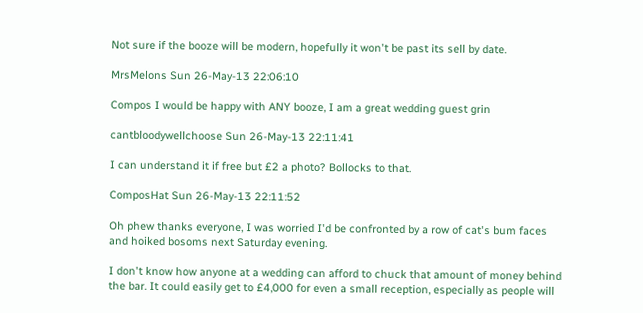Not sure if the booze will be modern, hopefully it won't be past its sell by date.

MrsMelons Sun 26-May-13 22:06:10

Compos I would be happy with ANY booze, I am a great wedding guest grin

cantbloodywellchoose Sun 26-May-13 22:11:41

I can understand it if free but £2 a photo? Bollocks to that.

ComposHat Sun 26-May-13 22:11:52

Oh phew thanks everyone, I was worried I'd be confronted by a row of cat's bum faces and hoiked bosoms next Saturday evening.

I don't know how anyone at a wedding can afford to chuck that amount of money behind the bar. It could easily get to £4,000 for even a small reception, especially as people will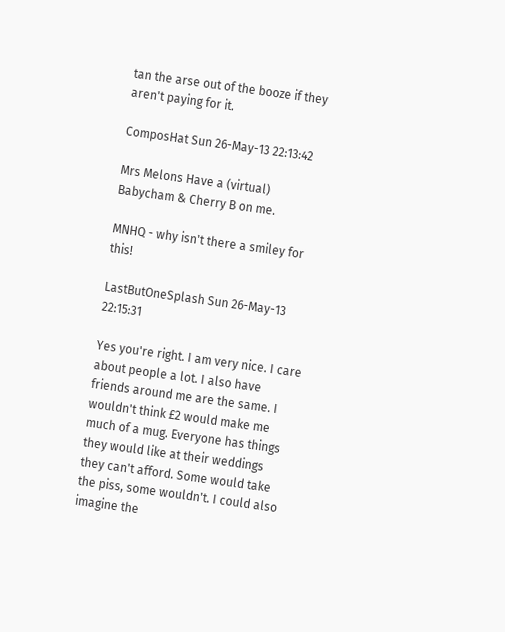tan the arse out of the booze if they aren't paying for it.

ComposHat Sun 26-May-13 22:13:42

Mrs Melons Have a (virtual) Babycham & Cherry B on me.

MNHQ - why isn't there a smiley for this!

LastButOneSplash Sun 26-May-13 22:15:31

Yes you're right. I am very nice. I care about people a lot. I also have friends around me are the same. I wouldn't think £2 would make me much of a mug. Everyone has things they would like at their weddings they can't afford. Some would take the piss, some wouldn't. I could also imagine the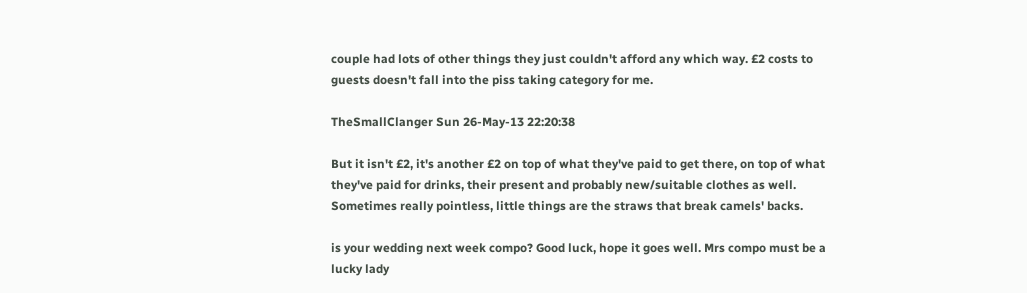couple had lots of other things they just couldn't afford any which way. £2 costs to guests doesn't fall into the piss taking category for me.

TheSmallClanger Sun 26-May-13 22:20:38

But it isn't £2, it's another £2 on top of what they've paid to get there, on top of what they've paid for drinks, their present and probably new/suitable clothes as well. Sometimes really pointless, little things are the straws that break camels' backs.

is your wedding next week compo? Good luck, hope it goes well. Mrs compo must be a lucky lady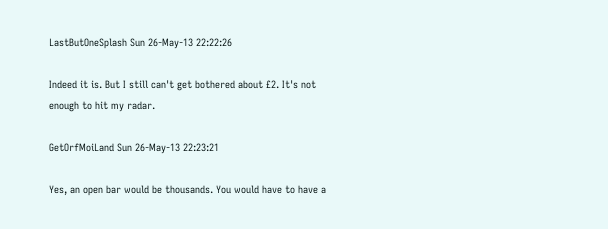LastButOneSplash Sun 26-May-13 22:22:26

Indeed it is. But I still can't get bothered about £2. It's not enough to hit my radar.

GetOrfMoiLand Sun 26-May-13 22:23:21

Yes, an open bar would be thousands. You would have to have a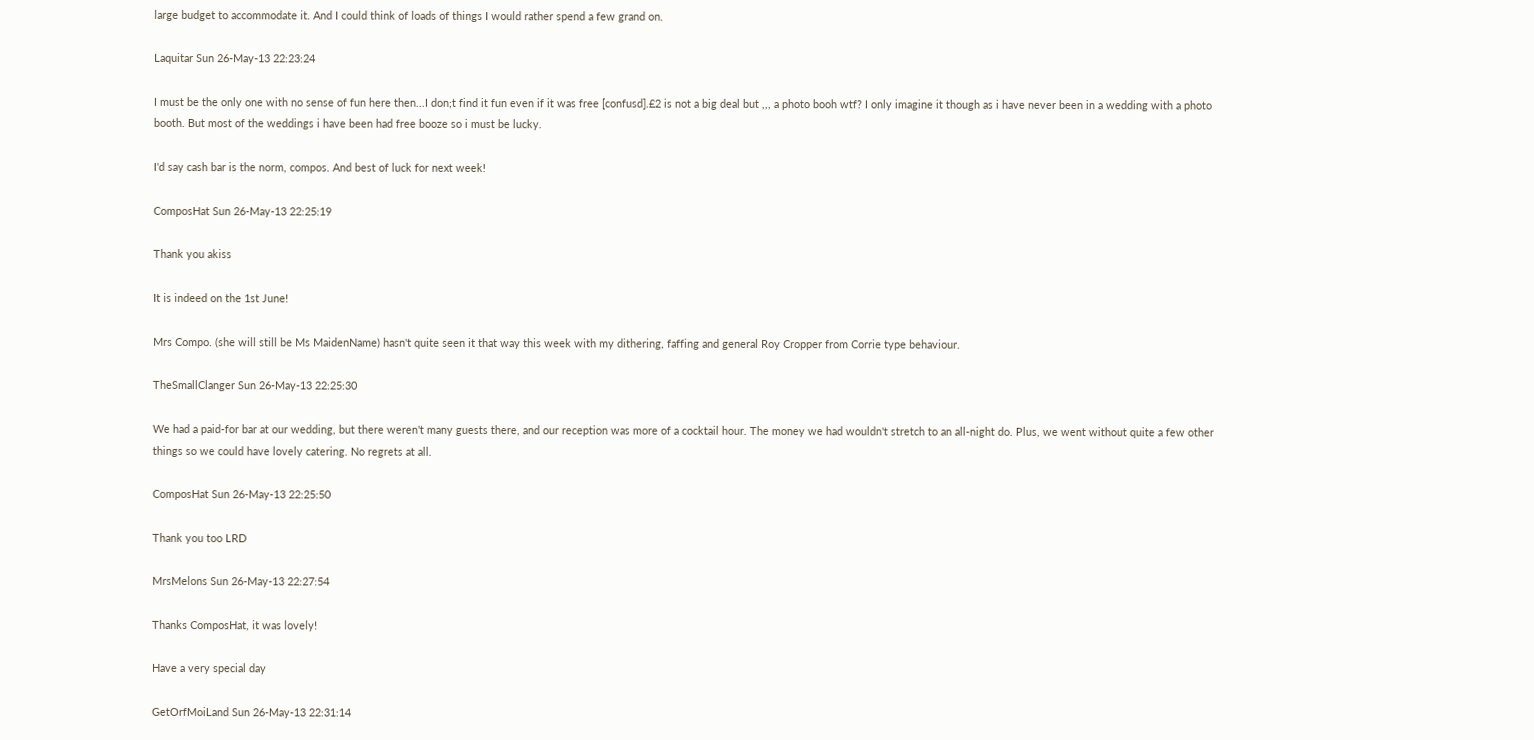large budget to accommodate it. And I could think of loads of things I would rather spend a few grand on.

Laquitar Sun 26-May-13 22:23:24

I must be the only one with no sense of fun here then...I don;t find it fun even if it was free [confusd].£2 is not a big deal but ,,, a photo booh wtf? I only imagine it though as i have never been in a wedding with a photo booth. But most of the weddings i have been had free booze so i must be lucky.

I'd say cash bar is the norm, compos. And best of luck for next week!

ComposHat Sun 26-May-13 22:25:19

Thank you akiss

It is indeed on the 1st June!

Mrs Compo. (she will still be Ms MaidenName) hasn't quite seen it that way this week with my dithering, faffing and general Roy Cropper from Corrie type behaviour.

TheSmallClanger Sun 26-May-13 22:25:30

We had a paid-for bar at our wedding, but there weren't many guests there, and our reception was more of a cocktail hour. The money we had wouldn't stretch to an all-night do. Plus, we went without quite a few other things so we could have lovely catering. No regrets at all.

ComposHat Sun 26-May-13 22:25:50

Thank you too LRD

MrsMelons Sun 26-May-13 22:27:54

Thanks ComposHat, it was lovely!

Have a very special day

GetOrfMoiLand Sun 26-May-13 22:31:14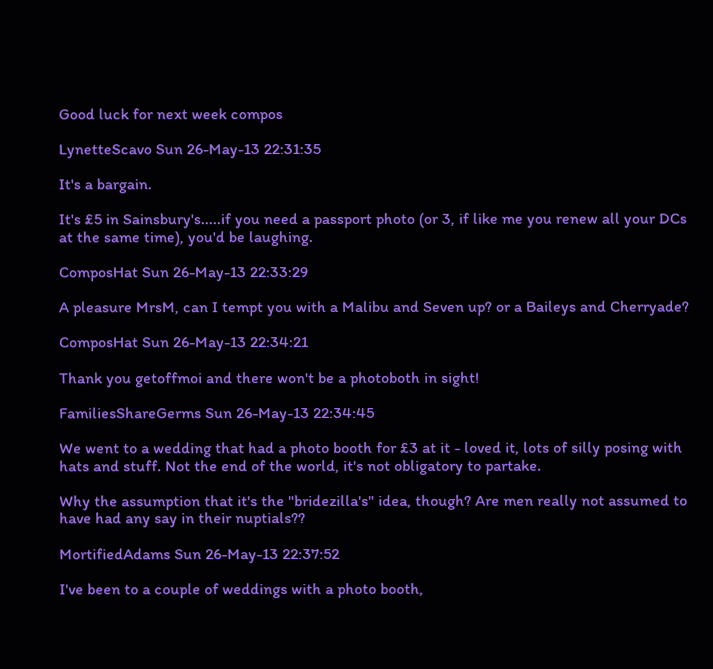Good luck for next week compos

LynetteScavo Sun 26-May-13 22:31:35

It's a bargain.

It's £5 in Sainsbury's.....if you need a passport photo (or 3, if like me you renew all your DCs at the same time), you'd be laughing.

ComposHat Sun 26-May-13 22:33:29

A pleasure MrsM, can I tempt you with a Malibu and Seven up? or a Baileys and Cherryade?

ComposHat Sun 26-May-13 22:34:21

Thank you getoffmoi and there won't be a photoboth in sight!

FamiliesShareGerms Sun 26-May-13 22:34:45

We went to a wedding that had a photo booth for £3 at it - loved it, lots of silly posing with hats and stuff. Not the end of the world, it's not obligatory to partake.

Why the assumption that it's the "bridezilla's" idea, though? Are men really not assumed to have had any say in their nuptials??

MortifiedAdams Sun 26-May-13 22:37:52

I've been to a couple of weddings with a photo booth,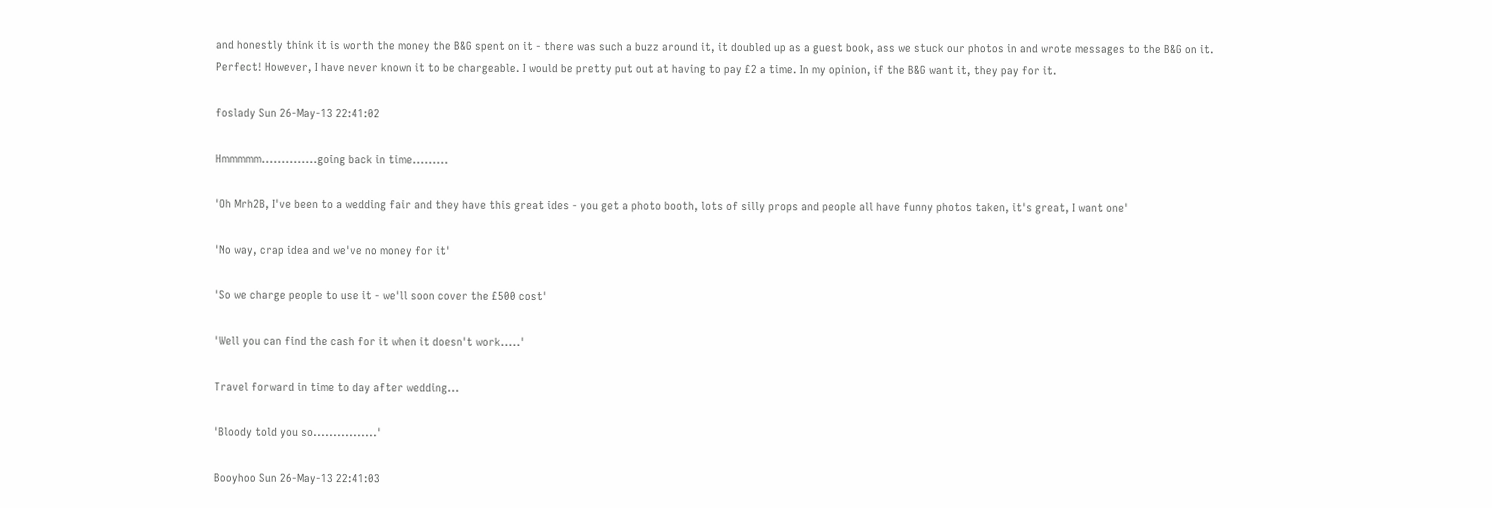and honestly think it is worth the money the B&G spent on it - there was such a buzz around it, it doubled up as a guest book, ass we stuck our photos in and wrote messages to the B&G on it. Perfect! However, I have never known it to be chargeable. I would be pretty put out at having to pay £2 a time. In my opinion, if the B&G want it, they pay for it.

foslady Sun 26-May-13 22:41:02

Hmmmmm..............going back in time.........

'Oh Mrh2B, I've been to a wedding fair and they have this great ides - you get a photo booth, lots of silly props and people all have funny photos taken, it's great, I want one'

'No way, crap idea and we've no money for it'

'So we charge people to use it - we'll soon cover the £500 cost'

'Well you can find the cash for it when it doesn't work.....'

Travel forward in time to day after wedding...

'Bloody told you so................'

Booyhoo Sun 26-May-13 22:41:03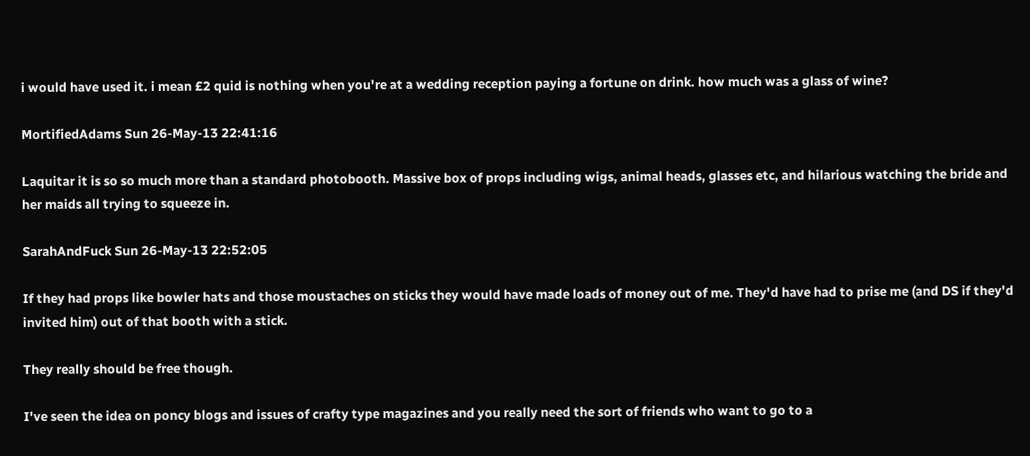i would have used it. i mean £2 quid is nothing when you're at a wedding reception paying a fortune on drink. how much was a glass of wine?

MortifiedAdams Sun 26-May-13 22:41:16

Laquitar it is so so much more than a standard photobooth. Massive box of props including wigs, animal heads, glasses etc, and hilarious watching the bride and her maids all trying to squeeze in.

SarahAndFuck Sun 26-May-13 22:52:05

If they had props like bowler hats and those moustaches on sticks they would have made loads of money out of me. They'd have had to prise me (and DS if they'd invited him) out of that booth with a stick.

They really should be free though.

I've seen the idea on poncy blogs and issues of crafty type magazines and you really need the sort of friends who want to go to a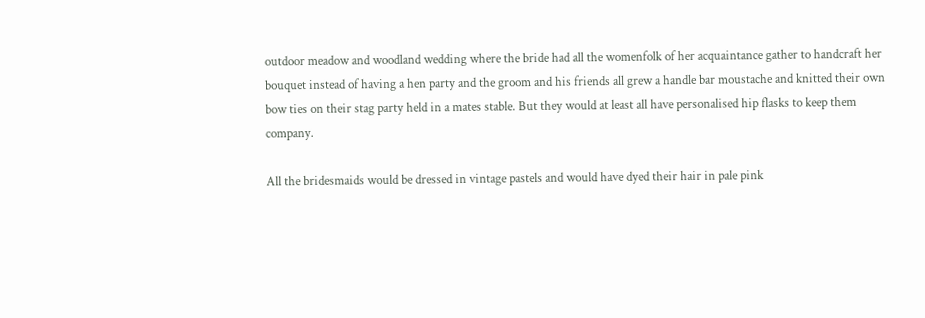outdoor meadow and woodland wedding where the bride had all the womenfolk of her acquaintance gather to handcraft her bouquet instead of having a hen party and the groom and his friends all grew a handle bar moustache and knitted their own bow ties on their stag party held in a mates stable. But they would at least all have personalised hip flasks to keep them company.

All the bridesmaids would be dressed in vintage pastels and would have dyed their hair in pale pink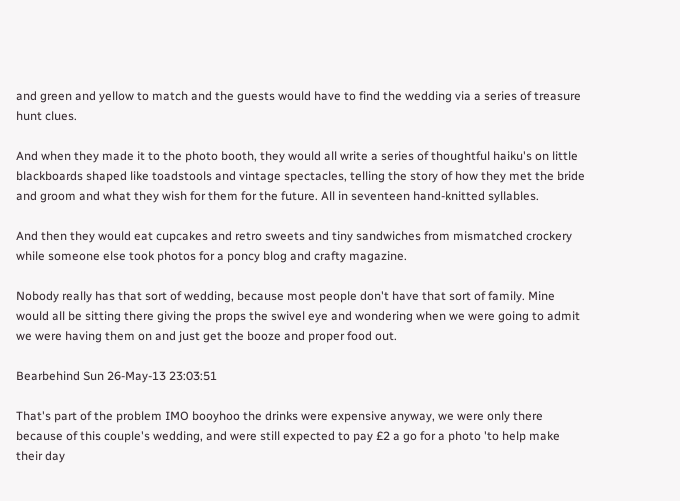and green and yellow to match and the guests would have to find the wedding via a series of treasure hunt clues.

And when they made it to the photo booth, they would all write a series of thoughtful haiku's on little blackboards shaped like toadstools and vintage spectacles, telling the story of how they met the bride and groom and what they wish for them for the future. All in seventeen hand-knitted syllables.

And then they would eat cupcakes and retro sweets and tiny sandwiches from mismatched crockery while someone else took photos for a poncy blog and crafty magazine.

Nobody really has that sort of wedding, because most people don't have that sort of family. Mine would all be sitting there giving the props the swivel eye and wondering when we were going to admit we were having them on and just get the booze and proper food out.

Bearbehind Sun 26-May-13 23:03:51

That's part of the problem IMO booyhoo the drinks were expensive anyway, we were only there because of this couple's wedding, and were still expected to pay £2 a go for a photo 'to help make their day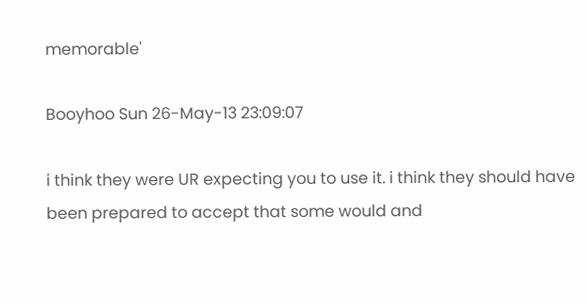memorable'

Booyhoo Sun 26-May-13 23:09:07

i think they were UR expecting you to use it. i think they should have been prepared to accept that some would and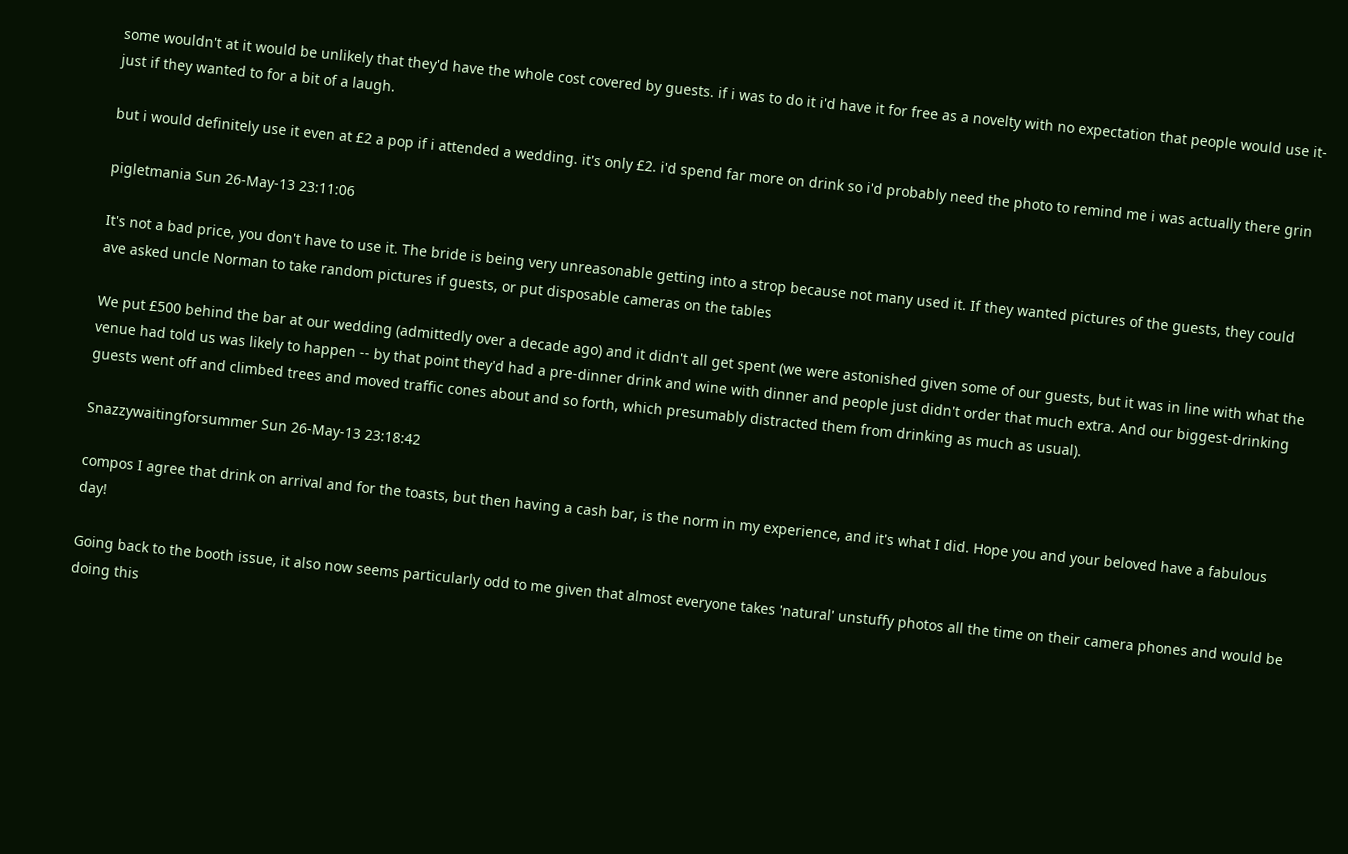some wouldn't at it would be unlikely that they'd have the whole cost covered by guests. if i was to do it i'd have it for free as a novelty with no expectation that people would use it- just if they wanted to for a bit of a laugh.

but i would definitely use it even at £2 a pop if i attended a wedding. it's only £2. i'd spend far more on drink so i'd probably need the photo to remind me i was actually there grin

pigletmania Sun 26-May-13 23:11:06

It's not a bad price, you don't have to use it. The bride is being very unreasonable getting into a strop because not many used it. If they wanted pictures of the guests, they could ave asked uncle Norman to take random pictures if guests, or put disposable cameras on the tables

We put £500 behind the bar at our wedding (admittedly over a decade ago) and it didn't all get spent (we were astonished given some of our guests, but it was in line with what the venue had told us was likely to happen -- by that point they'd had a pre-dinner drink and wine with dinner and people just didn't order that much extra. And our biggest-drinking guests went off and climbed trees and moved traffic cones about and so forth, which presumably distracted them from drinking as much as usual).

Snazzywaitingforsummer Sun 26-May-13 23:18:42

compos I agree that drink on arrival and for the toasts, but then having a cash bar, is the norm in my experience, and it's what I did. Hope you and your beloved have a fabulous day!

Going back to the booth issue, it also now seems particularly odd to me given that almost everyone takes 'natural' unstuffy photos all the time on their camera phones and would be doing this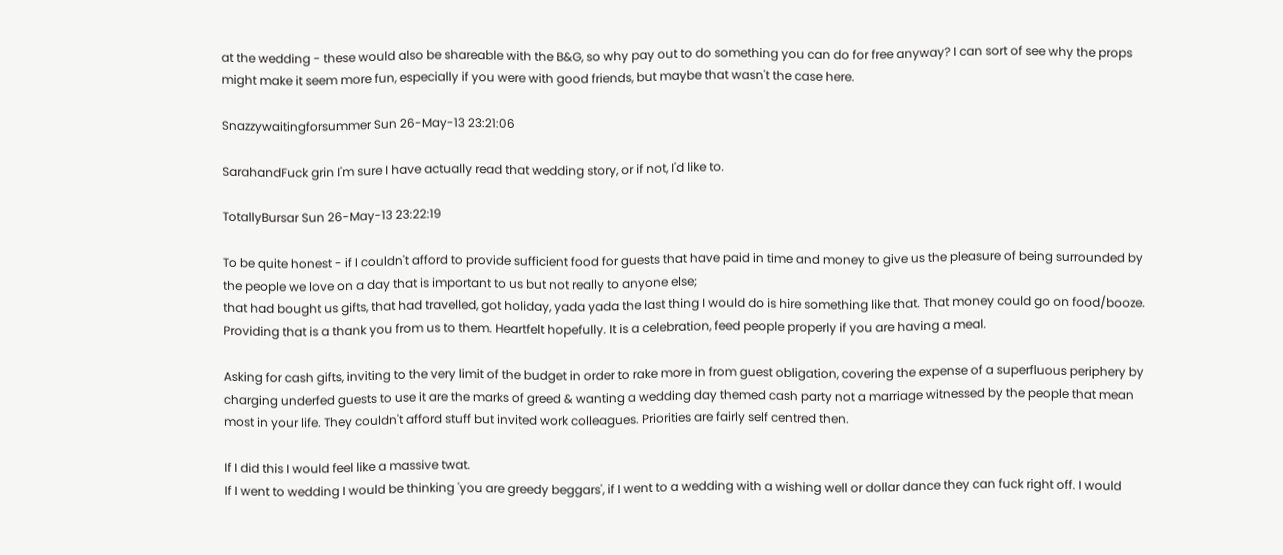at the wedding - these would also be shareable with the B&G, so why pay out to do something you can do for free anyway? I can sort of see why the props might make it seem more fun, especially if you were with good friends, but maybe that wasn't the case here.

Snazzywaitingforsummer Sun 26-May-13 23:21:06

SarahandFuck grin I'm sure I have actually read that wedding story, or if not, I'd like to.

TotallyBursar Sun 26-May-13 23:22:19

To be quite honest - if I couldn't afford to provide sufficient food for guests that have paid in time and money to give us the pleasure of being surrounded by the people we love on a day that is important to us but not really to anyone else;
that had bought us gifts, that had travelled, got holiday, yada yada the last thing I would do is hire something like that. That money could go on food/booze.
Providing that is a thank you from us to them. Heartfelt hopefully. It is a celebration, feed people properly if you are having a meal.

Asking for cash gifts, inviting to the very limit of the budget in order to rake more in from guest obligation, covering the expense of a superfluous periphery by charging underfed guests to use it are the marks of greed & wanting a wedding day themed cash party not a marriage witnessed by the people that mean most in your life. They couldn't afford stuff but invited work colleagues. Priorities are fairly self centred then.

If I did this I would feel like a massive twat.
If I went to wedding I would be thinking 'you are greedy beggars', if I went to a wedding with a wishing well or dollar dance they can fuck right off. I would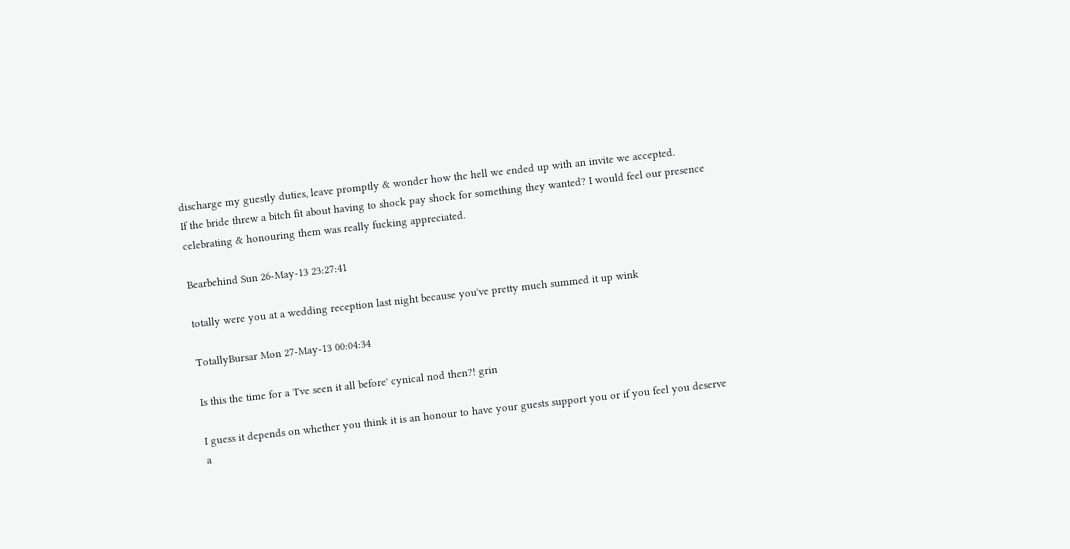discharge my guestly duties, leave promptly & wonder how the hell we ended up with an invite we accepted.
If the bride threw a bitch fit about having to shock pay shock for something they wanted? I would feel our presence celebrating & honouring them was really fucking appreciated.

Bearbehind Sun 26-May-13 23:27:41

totally were you at a wedding reception last night because you've pretty much summed it up wink

TotallyBursar Mon 27-May-13 00:04:34

Is this the time for a 'I've seen it all before' cynical nod then?! grin

I guess it depends on whether you think it is an honour to have your guests support you or if you feel you deserve a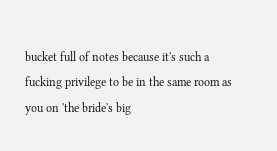bucket full of notes because it's such a fucking privilege to be in the same room as you on 'the bride's big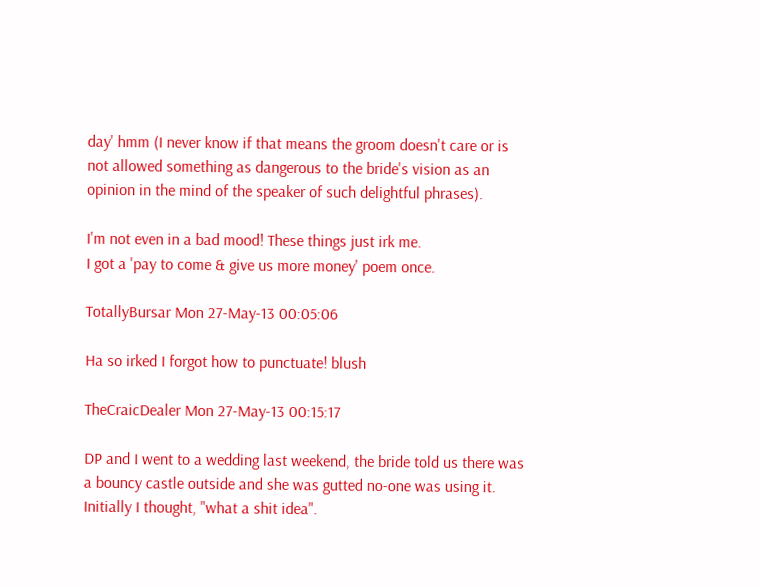day' hmm (I never know if that means the groom doesn't care or is not allowed something as dangerous to the bride's vision as an opinion in the mind of the speaker of such delightful phrases).

I'm not even in a bad mood! These things just irk me.
I got a 'pay to come & give us more money' poem once.

TotallyBursar Mon 27-May-13 00:05:06

Ha so irked I forgot how to punctuate! blush

TheCraicDealer Mon 27-May-13 00:15:17

DP and I went to a wedding last weekend, the bride told us there was a bouncy castle outside and she was gutted no-one was using it. Initially I thought, "what a shit idea".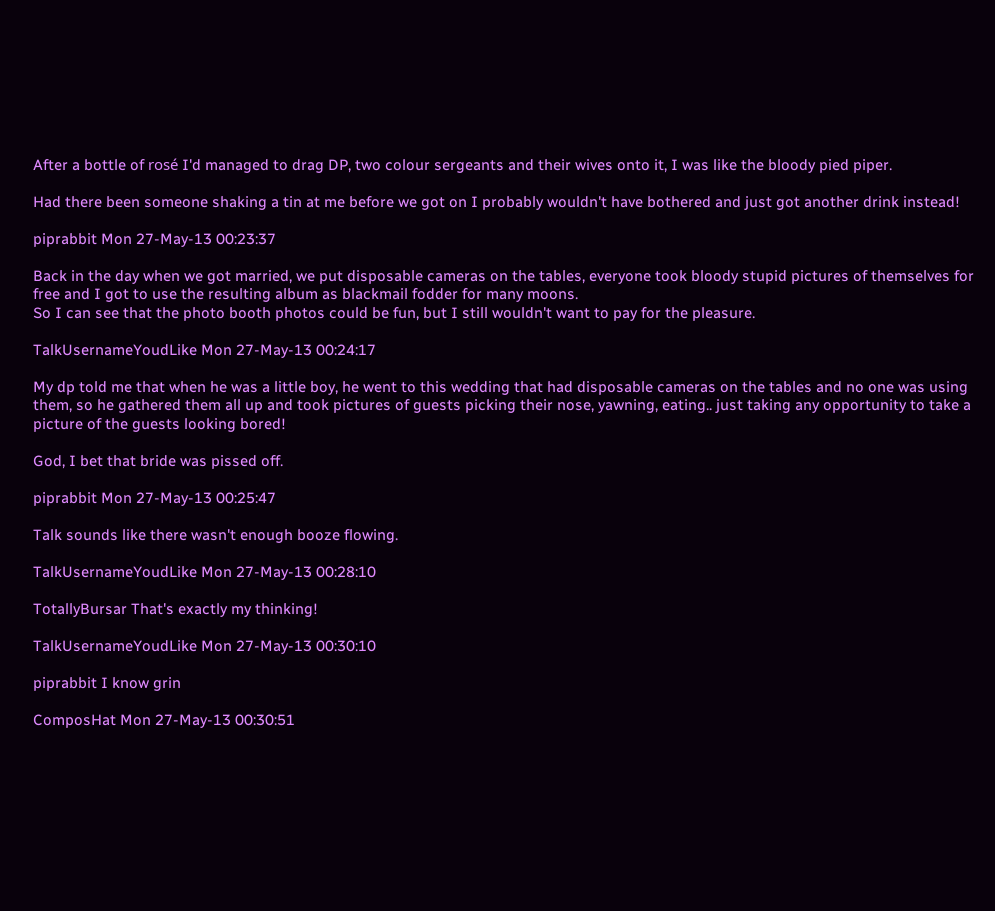After a bottle of rosé I'd managed to drag DP, two colour sergeants and their wives onto it, I was like the bloody pied piper.

Had there been someone shaking a tin at me before we got on I probably wouldn't have bothered and just got another drink instead!

piprabbit Mon 27-May-13 00:23:37

Back in the day when we got married, we put disposable cameras on the tables, everyone took bloody stupid pictures of themselves for free and I got to use the resulting album as blackmail fodder for many moons.
So I can see that the photo booth photos could be fun, but I still wouldn't want to pay for the pleasure.

TalkUsernameYoudLike Mon 27-May-13 00:24:17

My dp told me that when he was a little boy, he went to this wedding that had disposable cameras on the tables and no one was using them, so he gathered them all up and took pictures of guests picking their nose, yawning, eating.. just taking any opportunity to take a picture of the guests looking bored!

God, I bet that bride was pissed off.

piprabbit Mon 27-May-13 00:25:47

Talk sounds like there wasn't enough booze flowing.

TalkUsernameYoudLike Mon 27-May-13 00:28:10

TotallyBursar That's exactly my thinking!

TalkUsernameYoudLike Mon 27-May-13 00:30:10

piprabbit I know grin

ComposHat Mon 27-May-13 00:30:51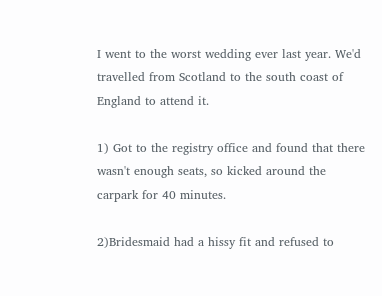I went to the worst wedding ever last year. We'd travelled from Scotland to the south coast of England to attend it.

1) Got to the registry office and found that there wasn't enough seats, so kicked around the carpark for 40 minutes.

2)Bridesmaid had a hissy fit and refused to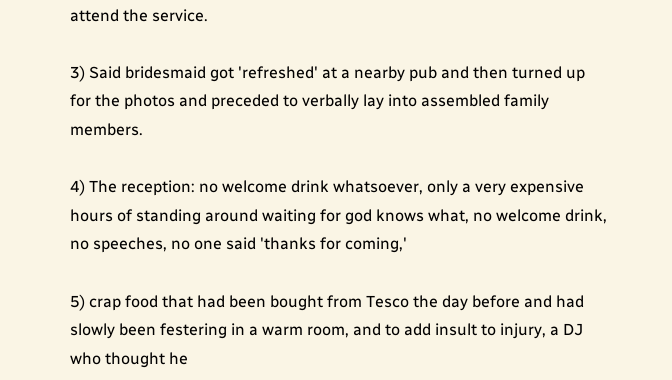attend the service.

3) Said bridesmaid got 'refreshed' at a nearby pub and then turned up for the photos and preceded to verbally lay into assembled family members.

4) The reception: no welcome drink whatsoever, only a very expensive hours of standing around waiting for god knows what, no welcome drink, no speeches, no one said 'thanks for coming,'

5) crap food that had been bought from Tesco the day before and had slowly been festering in a warm room, and to add insult to injury, a DJ who thought he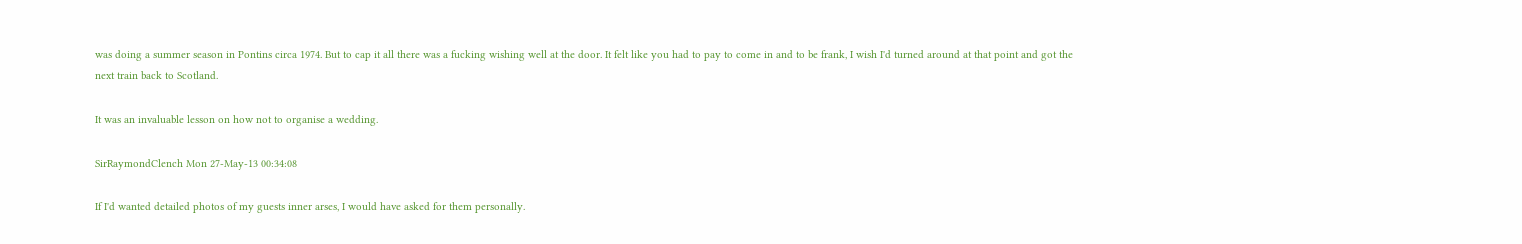was doing a summer season in Pontins circa 1974. But to cap it all there was a fucking wishing well at the door. It felt like you had to pay to come in and to be frank, I wish I'd turned around at that point and got the next train back to Scotland.

It was an invaluable lesson on how not to organise a wedding.

SirRaymondClench Mon 27-May-13 00:34:08

If I'd wanted detailed photos of my guests inner arses, I would have asked for them personally.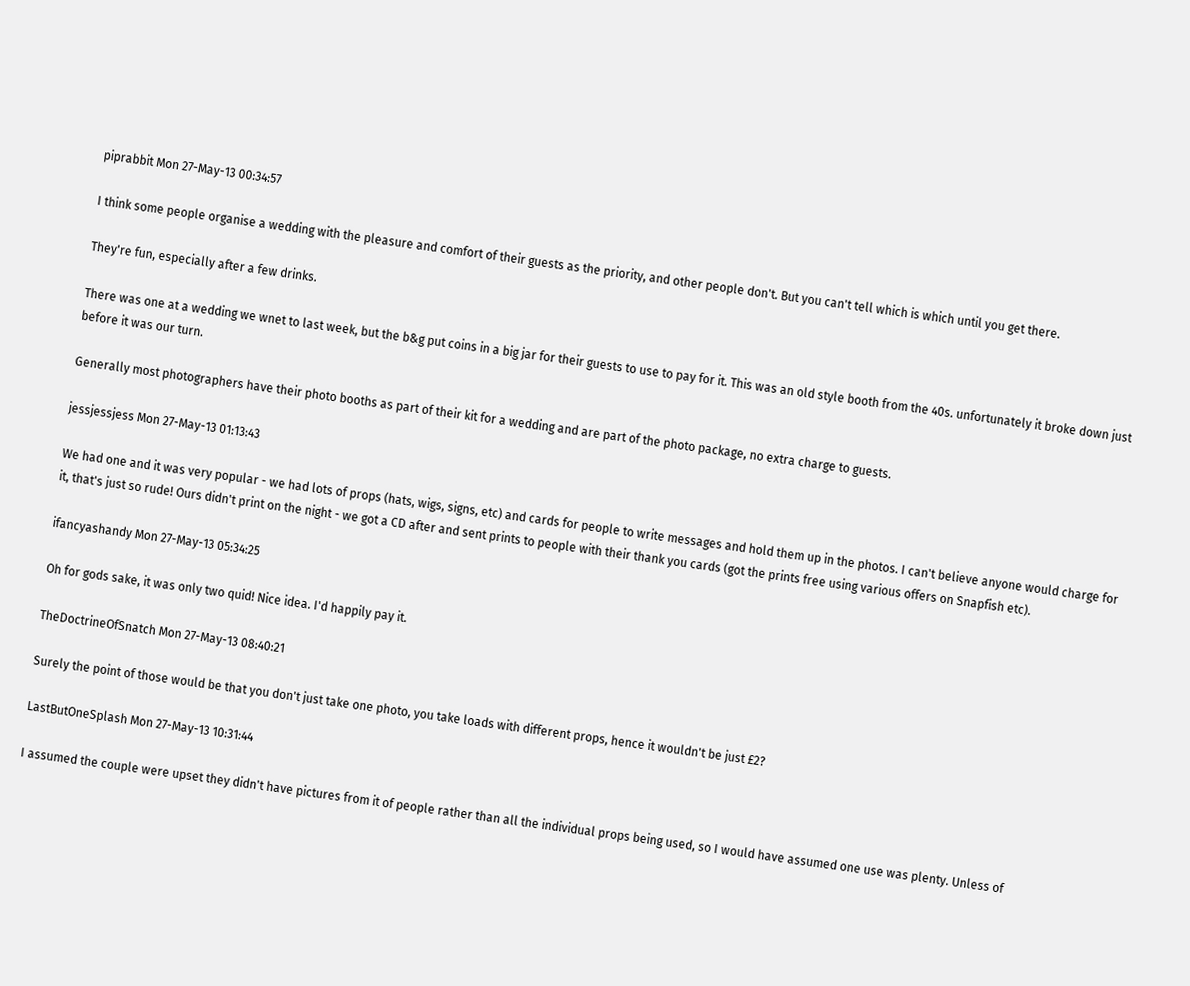piprabbit Mon 27-May-13 00:34:57

I think some people organise a wedding with the pleasure and comfort of their guests as the priority, and other people don't. But you can't tell which is which until you get there.

They're fun, especially after a few drinks.

There was one at a wedding we wnet to last week, but the b&g put coins in a big jar for their guests to use to pay for it. This was an old style booth from the 40s. unfortunately it broke down just before it was our turn.

Generally most photographers have their photo booths as part of their kit for a wedding and are part of the photo package, no extra charge to guests.

jessjessjess Mon 27-May-13 01:13:43

We had one and it was very popular - we had lots of props (hats, wigs, signs, etc) and cards for people to write messages and hold them up in the photos. I can't believe anyone would charge for it, that's just so rude! Ours didn't print on the night - we got a CD after and sent prints to people with their thank you cards (got the prints free using various offers on Snapfish etc).

ifancyashandy Mon 27-May-13 05:34:25

Oh for gods sake, it was only two quid! Nice idea. I'd happily pay it.

TheDoctrineOfSnatch Mon 27-May-13 08:40:21

Surely the point of those would be that you don't just take one photo, you take loads with different props, hence it wouldn't be just £2?

LastButOneSplash Mon 27-May-13 10:31:44

I assumed the couple were upset they didn't have pictures from it of people rather than all the individual props being used, so I would have assumed one use was plenty. Unless of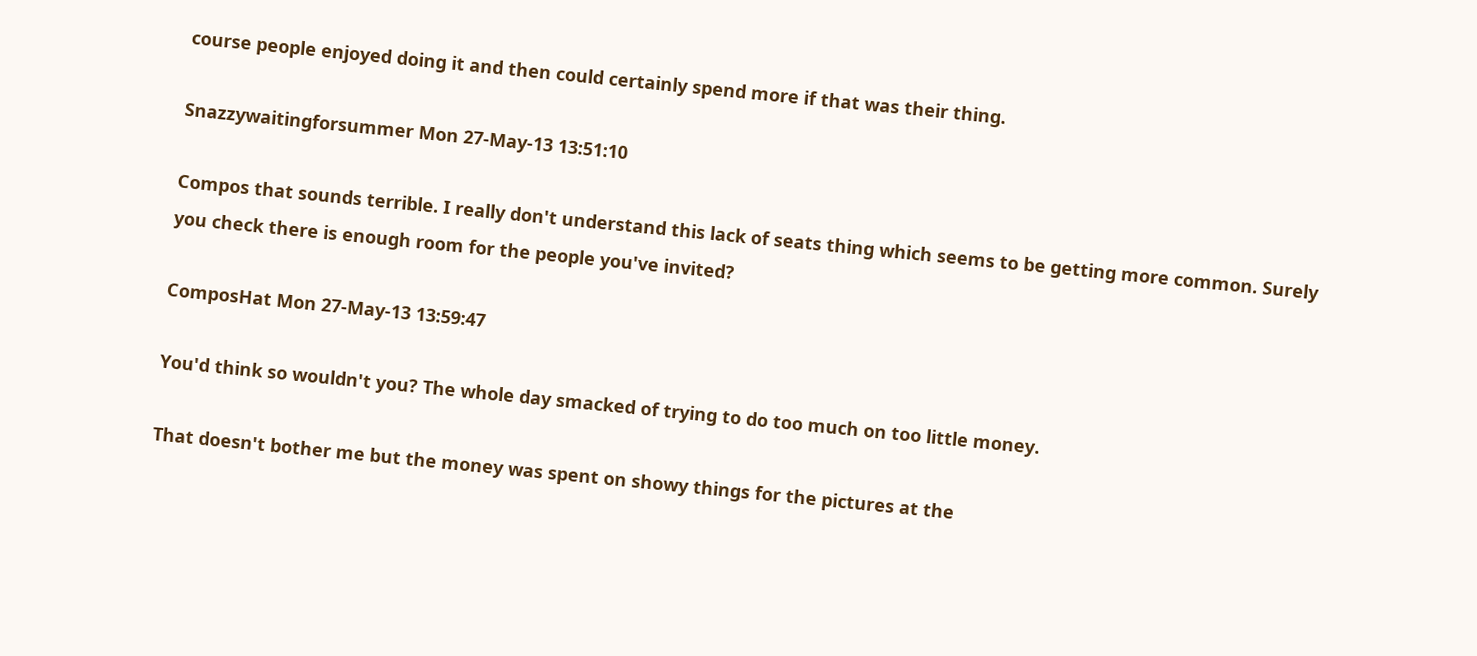course people enjoyed doing it and then could certainly spend more if that was their thing.

Snazzywaitingforsummer Mon 27-May-13 13:51:10

Compos that sounds terrible. I really don't understand this lack of seats thing which seems to be getting more common. Surely you check there is enough room for the people you've invited?

ComposHat Mon 27-May-13 13:59:47

You'd think so wouldn't you? The whole day smacked of trying to do too much on too little money.

That doesn't bother me but the money was spent on showy things for the pictures at the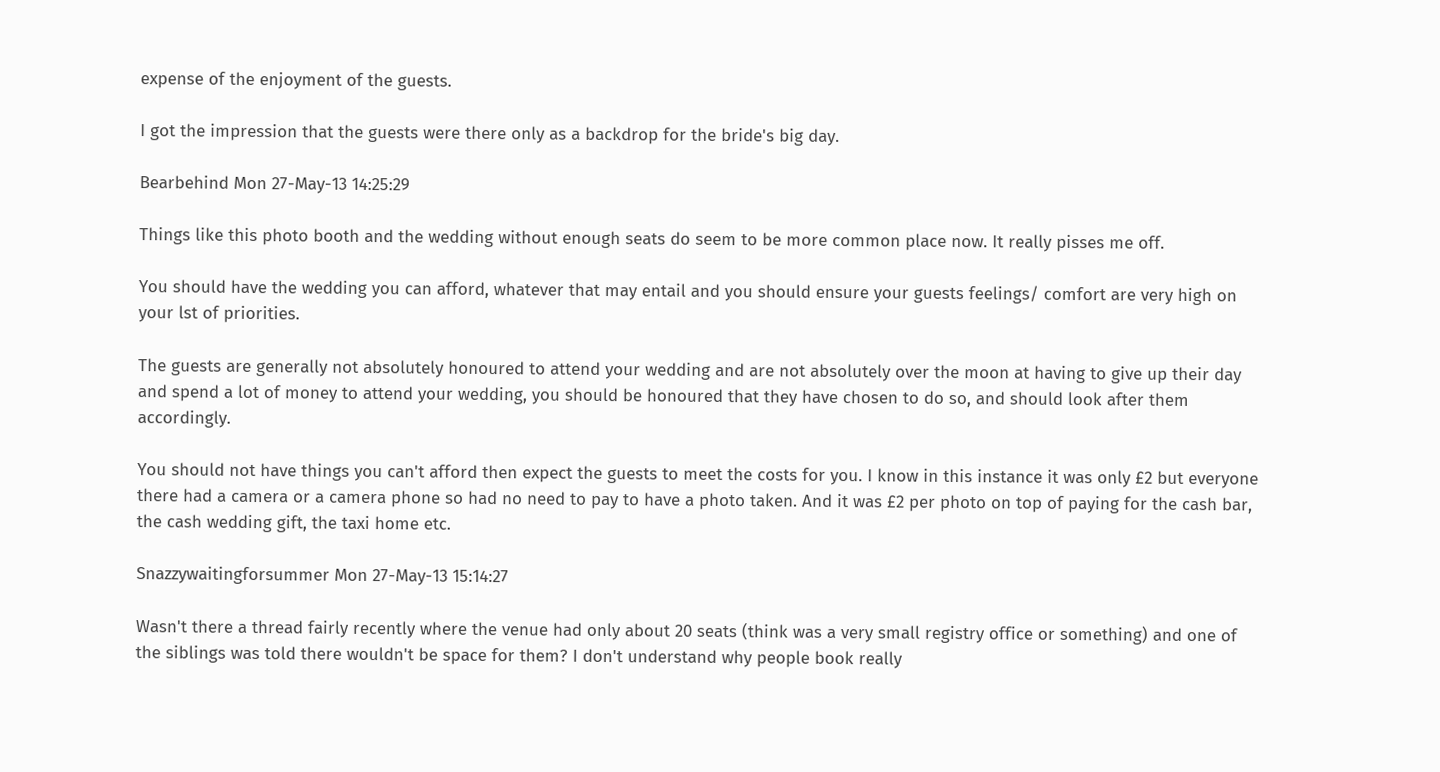expense of the enjoyment of the guests.

I got the impression that the guests were there only as a backdrop for the bride's big day.

Bearbehind Mon 27-May-13 14:25:29

Things like this photo booth and the wedding without enough seats do seem to be more common place now. It really pisses me off.

You should have the wedding you can afford, whatever that may entail and you should ensure your guests feelings/ comfort are very high on your lst of priorities.

The guests are generally not absolutely honoured to attend your wedding and are not absolutely over the moon at having to give up their day and spend a lot of money to attend your wedding, you should be honoured that they have chosen to do so, and should look after them accordingly.

You should not have things you can't afford then expect the guests to meet the costs for you. I know in this instance it was only £2 but everyone there had a camera or a camera phone so had no need to pay to have a photo taken. And it was £2 per photo on top of paying for the cash bar, the cash wedding gift, the taxi home etc.

Snazzywaitingforsummer Mon 27-May-13 15:14:27

Wasn't there a thread fairly recently where the venue had only about 20 seats (think was a very small registry office or something) and one of the siblings was told there wouldn't be space for them? I don't understand why people book really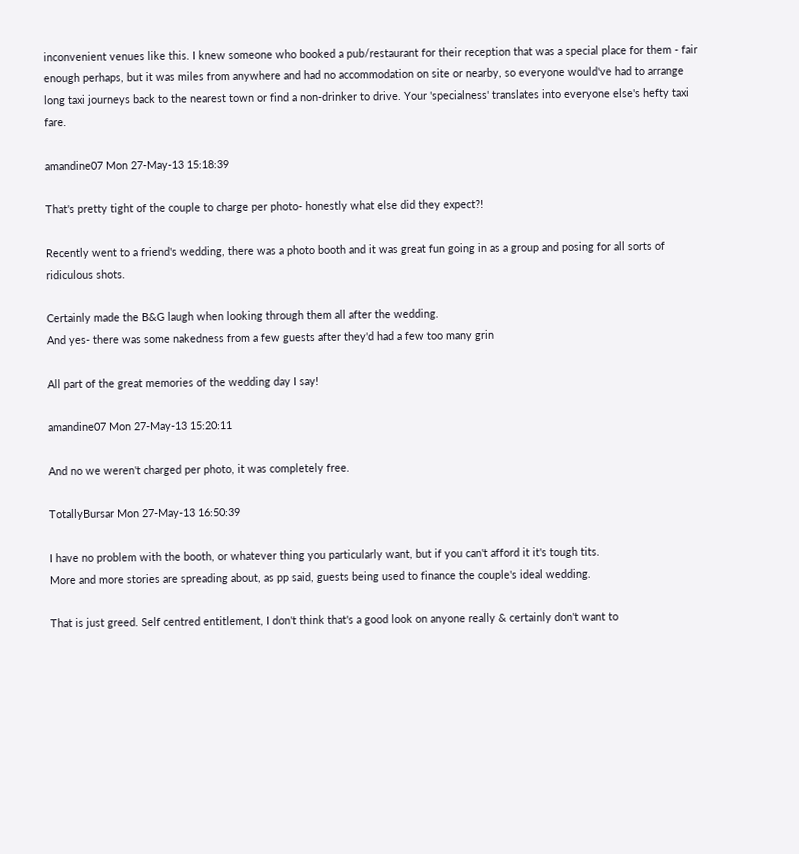inconvenient venues like this. I knew someone who booked a pub/restaurant for their reception that was a special place for them - fair enough perhaps, but it was miles from anywhere and had no accommodation on site or nearby, so everyone would've had to arrange long taxi journeys back to the nearest town or find a non-drinker to drive. Your 'specialness' translates into everyone else's hefty taxi fare.

amandine07 Mon 27-May-13 15:18:39

That's pretty tight of the couple to charge per photo- honestly what else did they expect?!

Recently went to a friend's wedding, there was a photo booth and it was great fun going in as a group and posing for all sorts of ridiculous shots.

Certainly made the B&G laugh when looking through them all after the wedding.
And yes- there was some nakedness from a few guests after they'd had a few too many grin

All part of the great memories of the wedding day I say!

amandine07 Mon 27-May-13 15:20:11

And no we weren't charged per photo, it was completely free.

TotallyBursar Mon 27-May-13 16:50:39

I have no problem with the booth, or whatever thing you particularly want, but if you can't afford it it's tough tits.
More and more stories are spreading about, as pp said, guests being used to finance the couple's ideal wedding.

That is just greed. Self centred entitlement, I don't think that's a good look on anyone really & certainly don't want to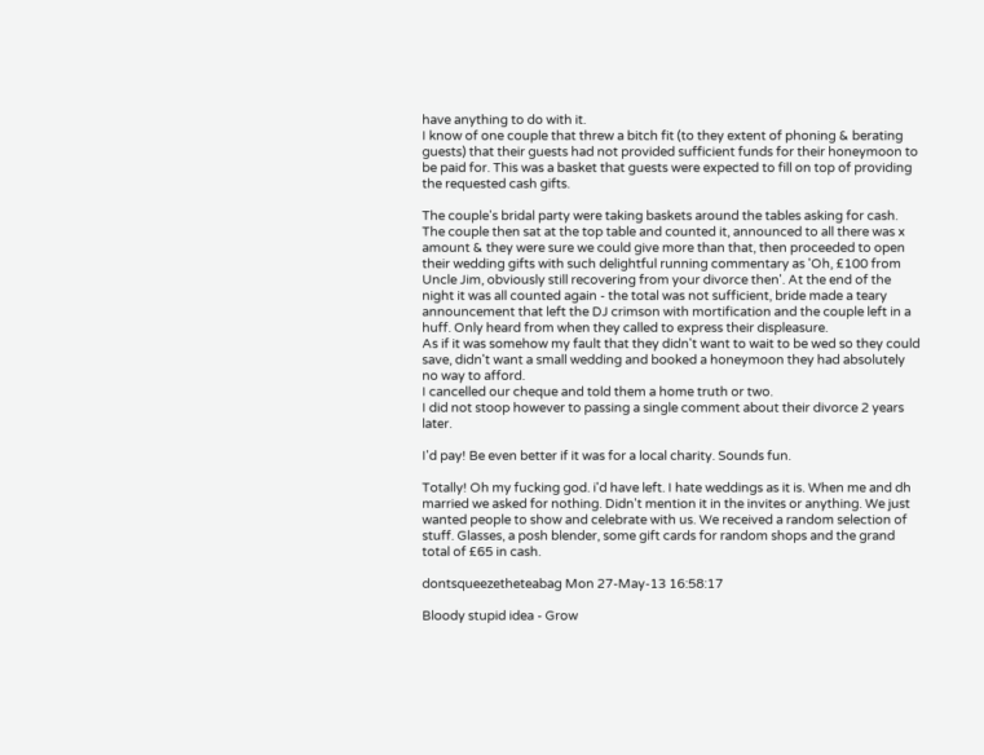have anything to do with it.
I know of one couple that threw a bitch fit (to they extent of phoning & berating guests) that their guests had not provided sufficient funds for their honeymoon to be paid for. This was a basket that guests were expected to fill on top of providing the requested cash gifts.

The couple's bridal party were taking baskets around the tables asking for cash. The couple then sat at the top table and counted it, announced to all there was x amount & they were sure we could give more than that, then proceeded to open their wedding gifts with such delightful running commentary as 'Oh, £100 from Uncle Jim, obviously still recovering from your divorce then'. At the end of the night it was all counted again - the total was not sufficient, bride made a teary announcement that left the DJ crimson with mortification and the couple left in a huff. Only heard from when they called to express their displeasure.
As if it was somehow my fault that they didn't want to wait to be wed so they could save, didn't want a small wedding and booked a honeymoon they had absolutely no way to afford.
I cancelled our cheque and told them a home truth or two.
I did not stoop however to passing a single comment about their divorce 2 years later.

I'd pay! Be even better if it was for a local charity. Sounds fun.

Totally! Oh my fucking god. i'd have left. I hate weddings as it is. When me and dh married we asked for nothing. Didn't mention it in the invites or anything. We just wanted people to show and celebrate with us. We received a random selection of stuff. Glasses, a posh blender, some gift cards for random shops and the grand total of £65 in cash.

dontsqueezetheteabag Mon 27-May-13 16:58:17

Bloody stupid idea - Grow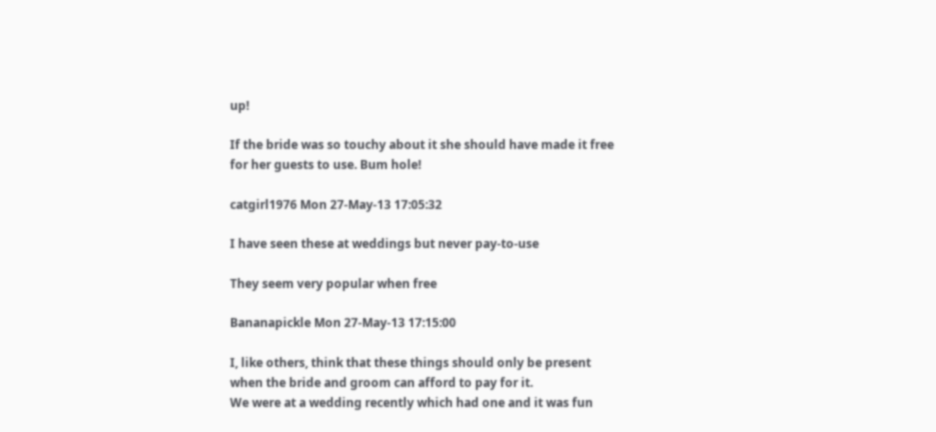up!

If the bride was so touchy about it she should have made it free for her guests to use. Bum hole!

catgirl1976 Mon 27-May-13 17:05:32

I have seen these at weddings but never pay-to-use

They seem very popular when free

Bananapickle Mon 27-May-13 17:15:00

I, like others, think that these things should only be present when the bride and groom can afford to pay for it.
We were at a wedding recently which had one and it was fun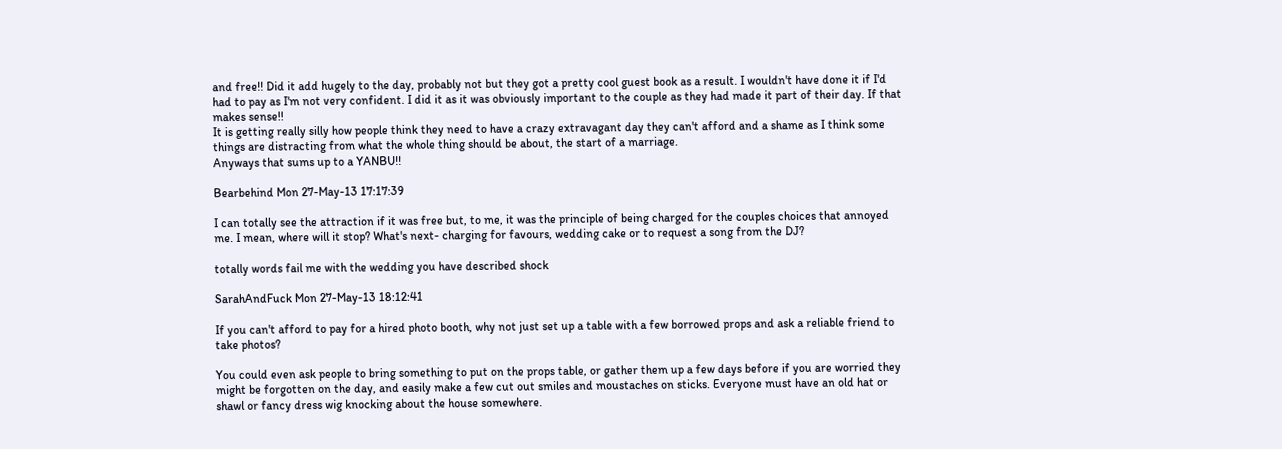and free!! Did it add hugely to the day, probably not but they got a pretty cool guest book as a result. I wouldn't have done it if I'd had to pay as I'm not very confident. I did it as it was obviously important to the couple as they had made it part of their day. If that makes sense!!
It is getting really silly how people think they need to have a crazy extravagant day they can't afford and a shame as I think some things are distracting from what the whole thing should be about, the start of a marriage.
Anyways that sums up to a YANBU!!

Bearbehind Mon 27-May-13 17:17:39

I can totally see the attraction if it was free but, to me, it was the principle of being charged for the couples choices that annoyed me. I mean, where will it stop? What's next- charging for favours, wedding cake or to request a song from the DJ?

totally words fail me with the wedding you have described shock

SarahAndFuck Mon 27-May-13 18:12:41

If you can't afford to pay for a hired photo booth, why not just set up a table with a few borrowed props and ask a reliable friend to take photos?

You could even ask people to bring something to put on the props table, or gather them up a few days before if you are worried they might be forgotten on the day, and easily make a few cut out smiles and moustaches on sticks. Everyone must have an old hat or shawl or fancy dress wig knocking about the house somewhere.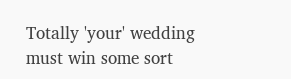Totally 'your' wedding must win some sort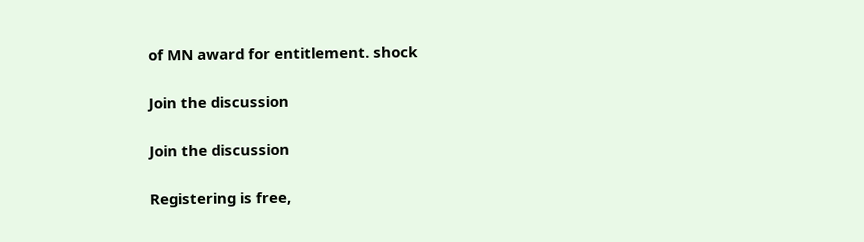of MN award for entitlement. shock

Join the discussion

Join the discussion

Registering is free,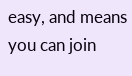easy, and means you can join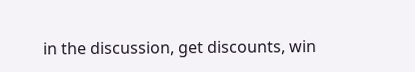in the discussion, get discounts, win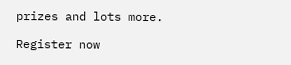prizes and lots more.

Register now